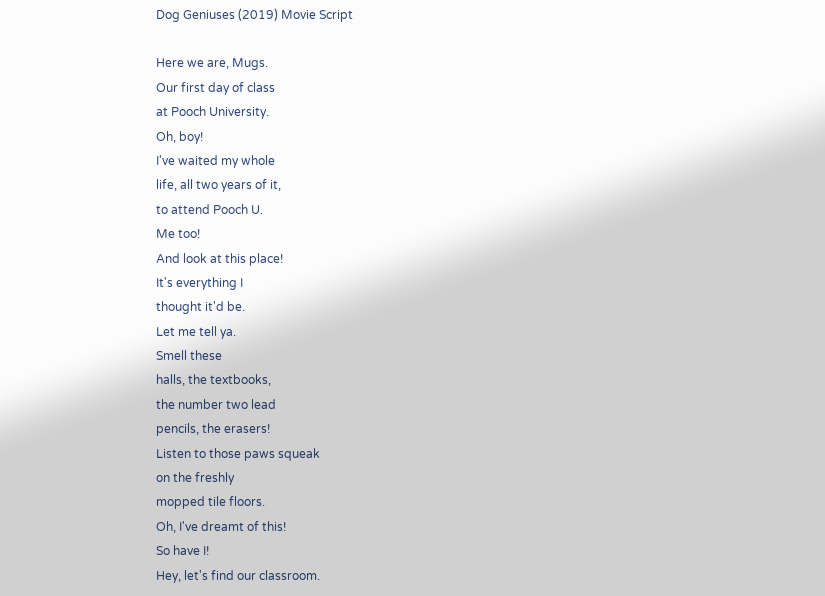Dog Geniuses (2019) Movie Script

Here we are, Mugs.
Our first day of class
at Pooch University.
Oh, boy!
I've waited my whole
life, all two years of it,
to attend Pooch U.
Me too!
And look at this place!
It's everything I
thought it'd be.
Let me tell ya.
Smell these
halls, the textbooks,
the number two lead
pencils, the erasers!
Listen to those paws squeak
on the freshly
mopped tile floors.
Oh, I've dreamt of this!
So have I!
Hey, let's find our classroom.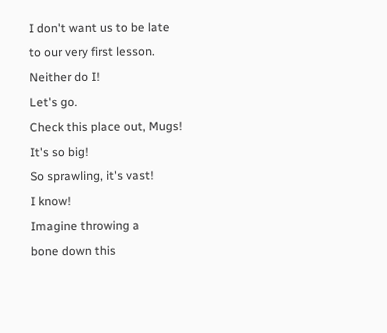I don't want us to be late
to our very first lesson.
Neither do I!
Let's go.
Check this place out, Mugs!
It's so big!
So sprawling, it's vast!
I know!
Imagine throwing a
bone down this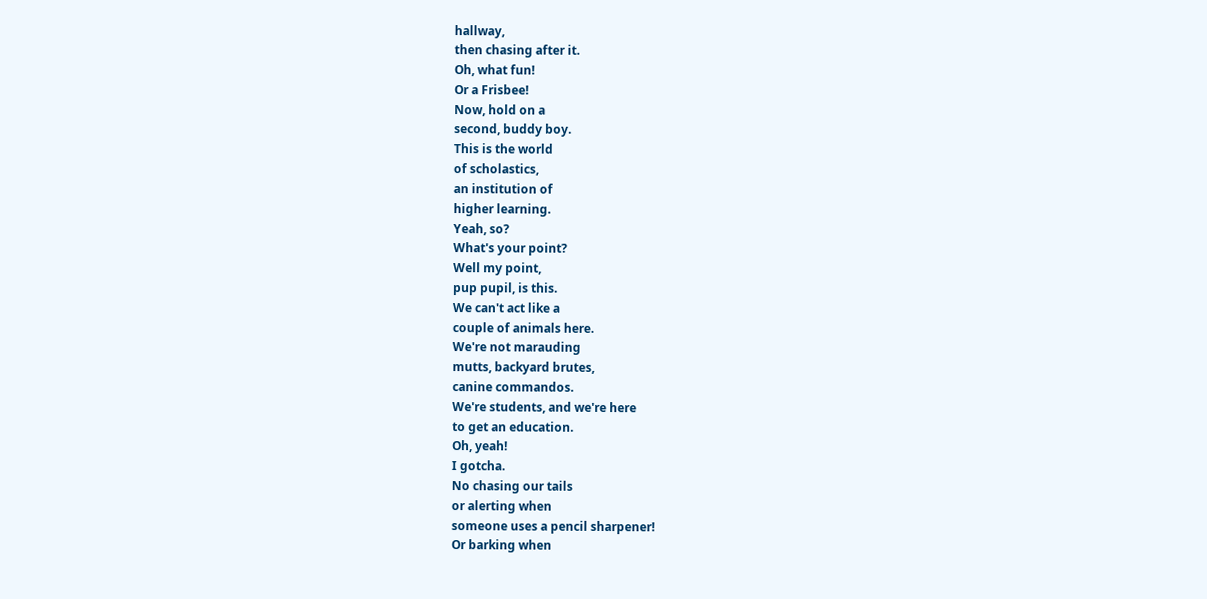hallway,
then chasing after it.
Oh, what fun!
Or a Frisbee!
Now, hold on a
second, buddy boy.
This is the world
of scholastics,
an institution of
higher learning.
Yeah, so?
What's your point?
Well my point,
pup pupil, is this.
We can't act like a
couple of animals here.
We're not marauding
mutts, backyard brutes,
canine commandos.
We're students, and we're here
to get an education.
Oh, yeah!
I gotcha.
No chasing our tails
or alerting when
someone uses a pencil sharpener!
Or barking when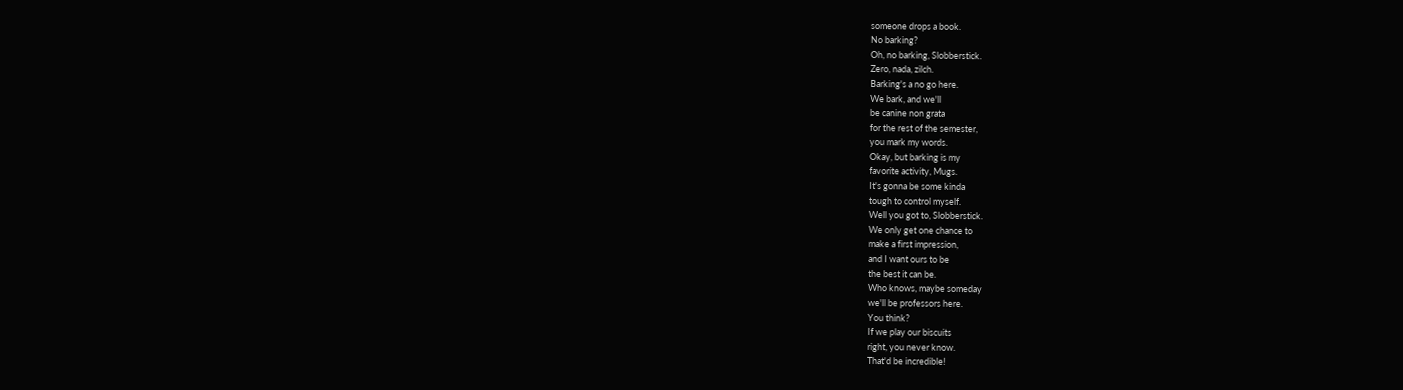someone drops a book.
No barking?
Oh, no barking, Slobberstick.
Zero, nada, zilch.
Barking's a no go here.
We bark, and we'll
be canine non grata
for the rest of the semester,
you mark my words.
Okay, but barking is my
favorite activity, Mugs.
It's gonna be some kinda
tough to control myself.
Well you got to, Slobberstick.
We only get one chance to
make a first impression,
and I want ours to be
the best it can be.
Who knows, maybe someday
we'll be professors here.
You think?
If we play our biscuits
right, you never know.
That'd be incredible!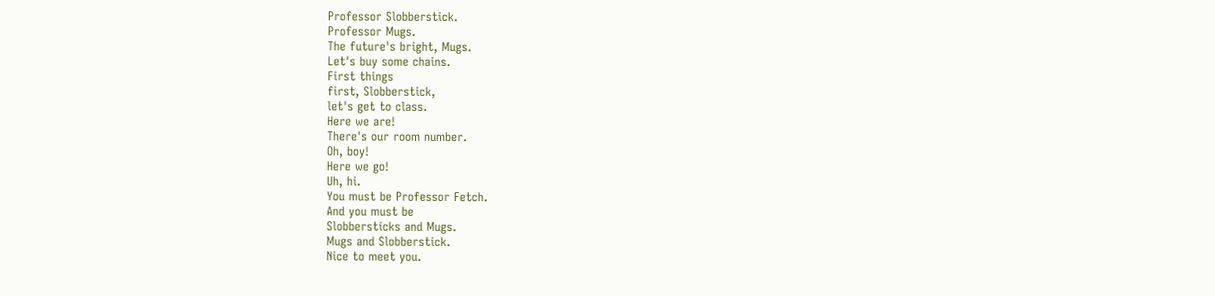Professor Slobberstick.
Professor Mugs.
The future's bright, Mugs.
Let's buy some chains.
First things
first, Slobberstick,
let's get to class.
Here we are!
There's our room number.
Oh, boy!
Here we go!
Uh, hi.
You must be Professor Fetch.
And you must be
Slobbersticks and Mugs.
Mugs and Slobberstick.
Nice to meet you.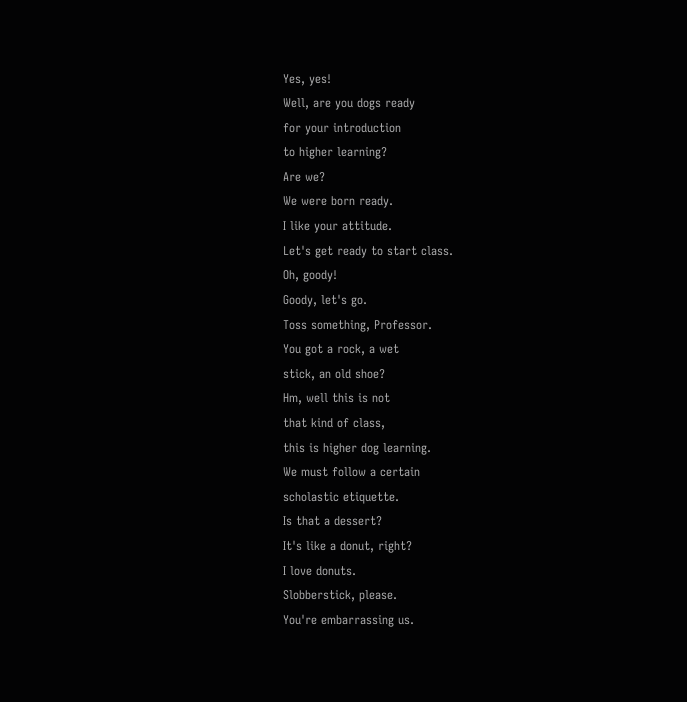Yes, yes!
Well, are you dogs ready
for your introduction
to higher learning?
Are we?
We were born ready.
I like your attitude.
Let's get ready to start class.
Oh, goody!
Goody, let's go.
Toss something, Professor.
You got a rock, a wet
stick, an old shoe?
Hm, well this is not
that kind of class,
this is higher dog learning.
We must follow a certain
scholastic etiquette.
Is that a dessert?
It's like a donut, right?
I love donuts.
Slobberstick, please.
You're embarrassing us.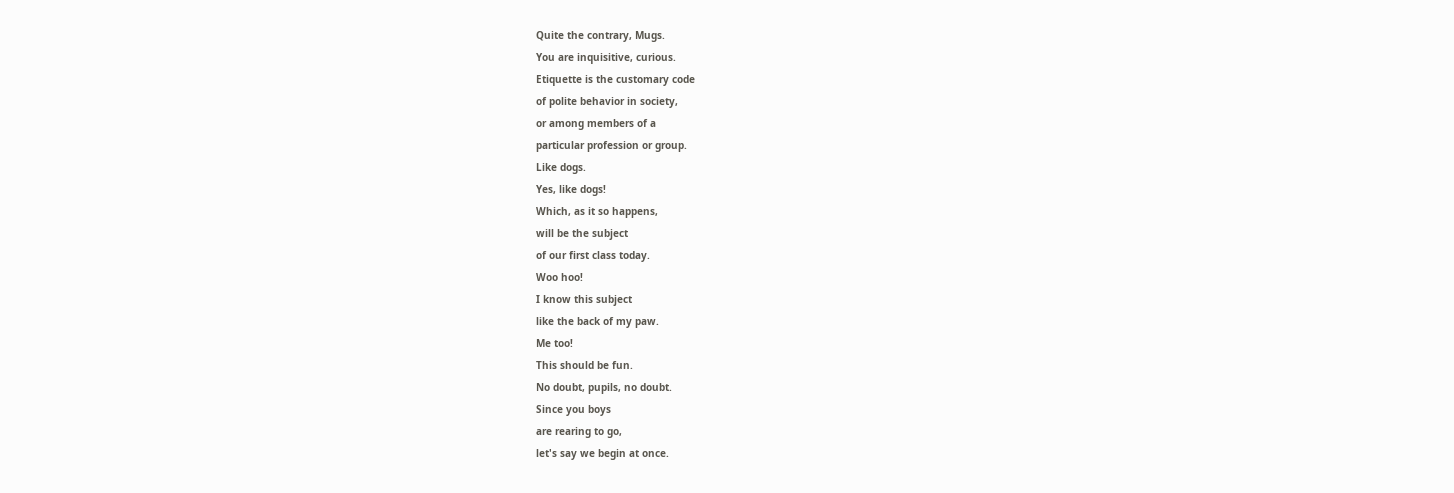Quite the contrary, Mugs.
You are inquisitive, curious.
Etiquette is the customary code
of polite behavior in society,
or among members of a
particular profession or group.
Like dogs.
Yes, like dogs!
Which, as it so happens,
will be the subject
of our first class today.
Woo hoo!
I know this subject
like the back of my paw.
Me too!
This should be fun.
No doubt, pupils, no doubt.
Since you boys
are rearing to go,
let's say we begin at once.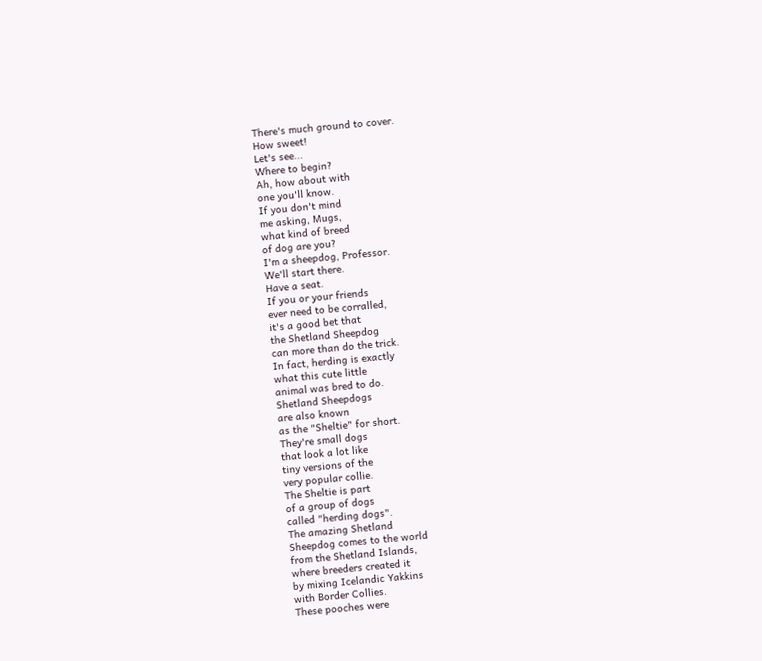There's much ground to cover.
How sweet!
Let's see...
Where to begin?
Ah, how about with
one you'll know.
If you don't mind
me asking, Mugs,
what kind of breed
of dog are you?
I'm a sheepdog, Professor.
We'll start there.
Have a seat.
If you or your friends
ever need to be corralled,
it's a good bet that
the Shetland Sheepdog
can more than do the trick.
In fact, herding is exactly
what this cute little
animal was bred to do.
Shetland Sheepdogs
are also known
as the "Sheltie" for short.
They're small dogs
that look a lot like
tiny versions of the
very popular collie.
The Sheltie is part
of a group of dogs
called "herding dogs".
The amazing Shetland
Sheepdog comes to the world
from the Shetland Islands,
where breeders created it
by mixing Icelandic Yakkins
with Border Collies.
These pooches were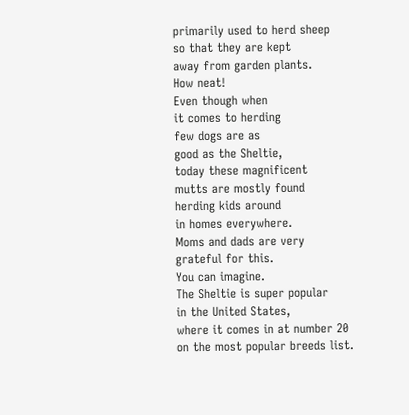primarily used to herd sheep
so that they are kept
away from garden plants.
How neat!
Even though when
it comes to herding
few dogs are as
good as the Sheltie,
today these magnificent
mutts are mostly found
herding kids around
in homes everywhere.
Moms and dads are very
grateful for this.
You can imagine.
The Sheltie is super popular
in the United States,
where it comes in at number 20
on the most popular breeds list.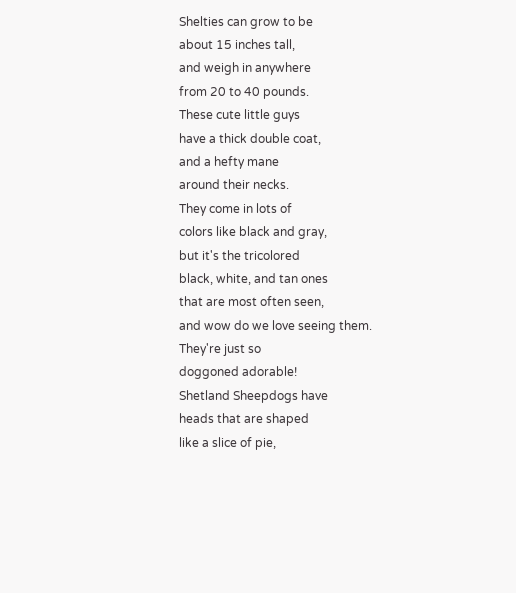Shelties can grow to be
about 15 inches tall,
and weigh in anywhere
from 20 to 40 pounds.
These cute little guys
have a thick double coat,
and a hefty mane
around their necks.
They come in lots of
colors like black and gray,
but it's the tricolored
black, white, and tan ones
that are most often seen,
and wow do we love seeing them.
They're just so
doggoned adorable!
Shetland Sheepdogs have
heads that are shaped
like a slice of pie,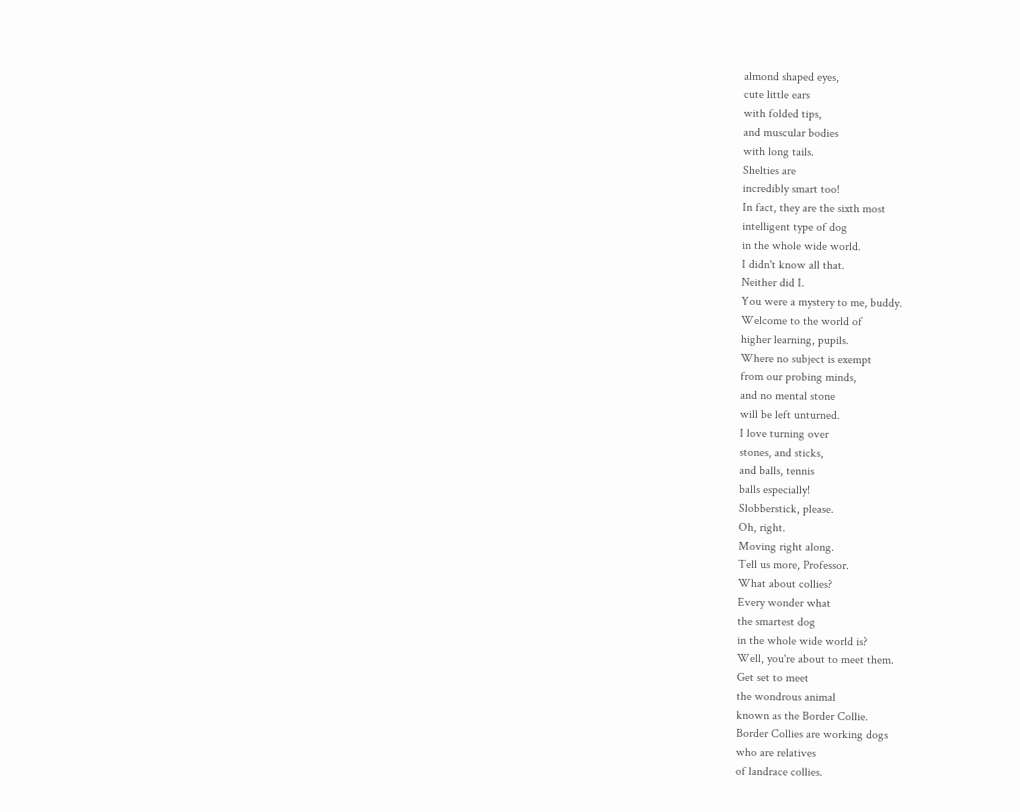almond shaped eyes,
cute little ears
with folded tips,
and muscular bodies
with long tails.
Shelties are
incredibly smart too!
In fact, they are the sixth most
intelligent type of dog
in the whole wide world.
I didn't know all that.
Neither did I.
You were a mystery to me, buddy.
Welcome to the world of
higher learning, pupils.
Where no subject is exempt
from our probing minds,
and no mental stone
will be left unturned.
I love turning over
stones, and sticks,
and balls, tennis
balls especially!
Slobberstick, please.
Oh, right.
Moving right along.
Tell us more, Professor.
What about collies?
Every wonder what
the smartest dog
in the whole wide world is?
Well, you're about to meet them.
Get set to meet
the wondrous animal
known as the Border Collie.
Border Collies are working dogs
who are relatives
of landrace collies.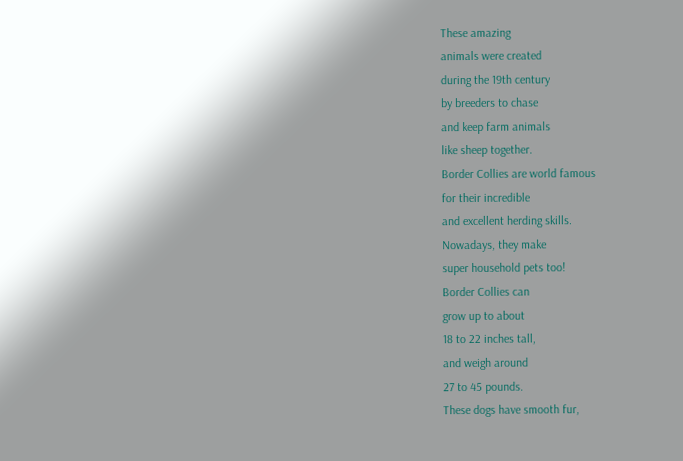These amazing
animals were created
during the 19th century
by breeders to chase
and keep farm animals
like sheep together.
Border Collies are world famous
for their incredible
and excellent herding skills.
Nowadays, they make
super household pets too!
Border Collies can
grow up to about
18 to 22 inches tall,
and weigh around
27 to 45 pounds.
These dogs have smooth fur,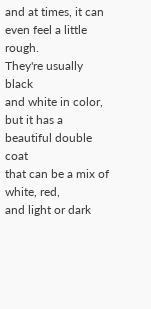and at times, it can
even feel a little rough.
They're usually black
and white in color,
but it has a
beautiful double coat
that can be a mix of white, red,
and light or dark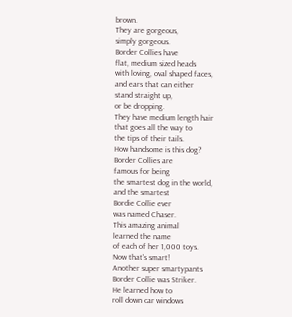brown.
They are gorgeous,
simply gorgeous.
Border Collies have
flat, medium sized heads
with loving, oval shaped faces,
and ears that can either
stand straight up,
or be dropping.
They have medium length hair
that goes all the way to
the tips of their tails.
How handsome is this dog?
Border Collies are
famous for being
the smartest dog in the world,
and the smartest
Bordie Collie ever
was named Chaser.
This amazing animal
learned the name
of each of her 1,000 toys.
Now that's smart!
Another super smartypants
Border Collie was Striker.
He learned how to
roll down car windows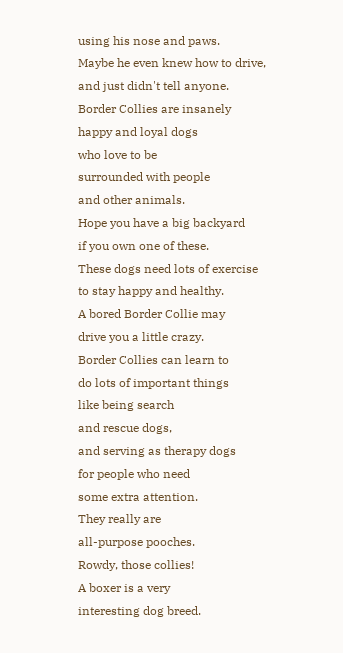using his nose and paws.
Maybe he even knew how to drive,
and just didn't tell anyone.
Border Collies are insanely
happy and loyal dogs
who love to be
surrounded with people
and other animals.
Hope you have a big backyard
if you own one of these.
These dogs need lots of exercise
to stay happy and healthy.
A bored Border Collie may
drive you a little crazy.
Border Collies can learn to
do lots of important things
like being search
and rescue dogs,
and serving as therapy dogs
for people who need
some extra attention.
They really are
all-purpose pooches.
Rowdy, those collies!
A boxer is a very
interesting dog breed.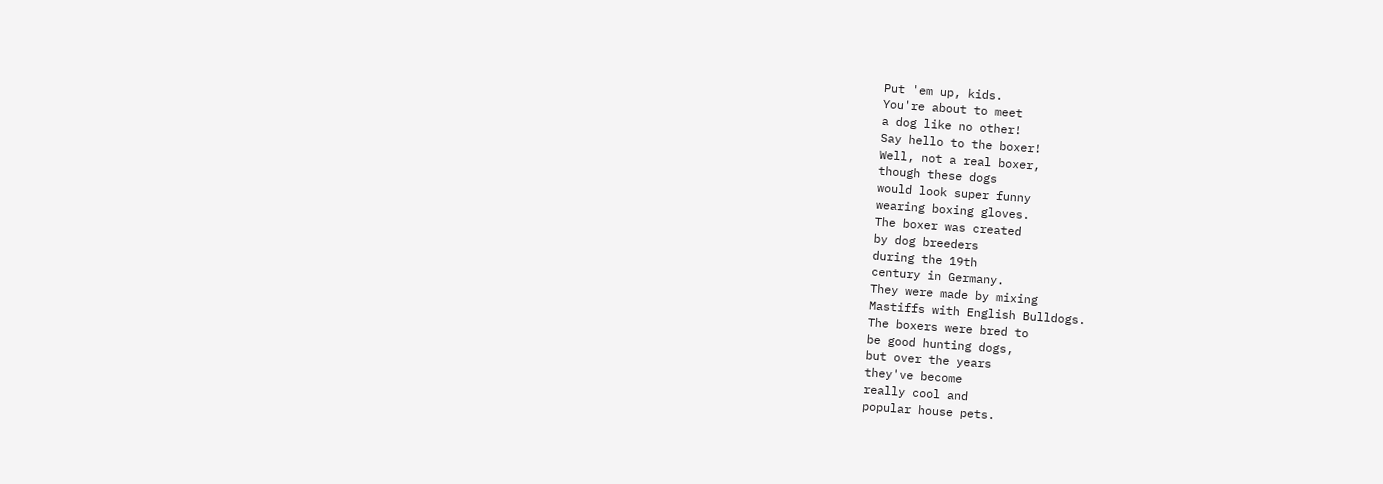Put 'em up, kids.
You're about to meet
a dog like no other!
Say hello to the boxer!
Well, not a real boxer,
though these dogs
would look super funny
wearing boxing gloves.
The boxer was created
by dog breeders
during the 19th
century in Germany.
They were made by mixing
Mastiffs with English Bulldogs.
The boxers were bred to
be good hunting dogs,
but over the years
they've become
really cool and
popular house pets.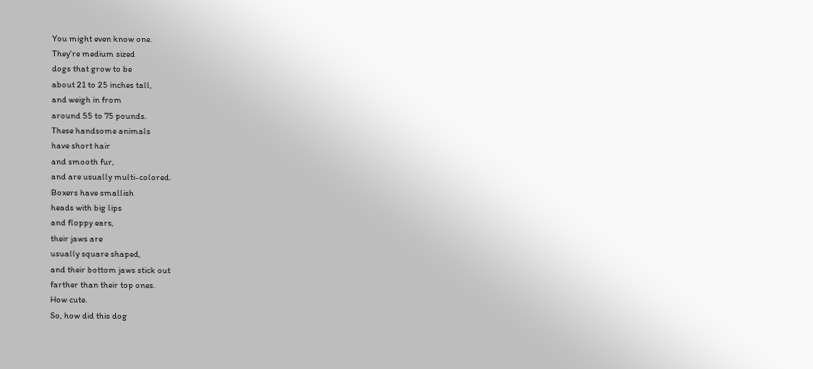You might even know one.
They're medium sized
dogs that grow to be
about 21 to 25 inches tall,
and weigh in from
around 55 to 75 pounds.
These handsome animals
have short hair
and smooth fur,
and are usually multi-colored.
Boxers have smallish
heads with big lips
and floppy ears,
their jaws are
usually square shaped,
and their bottom jaws stick out
farther than their top ones.
How cute.
So, how did this dog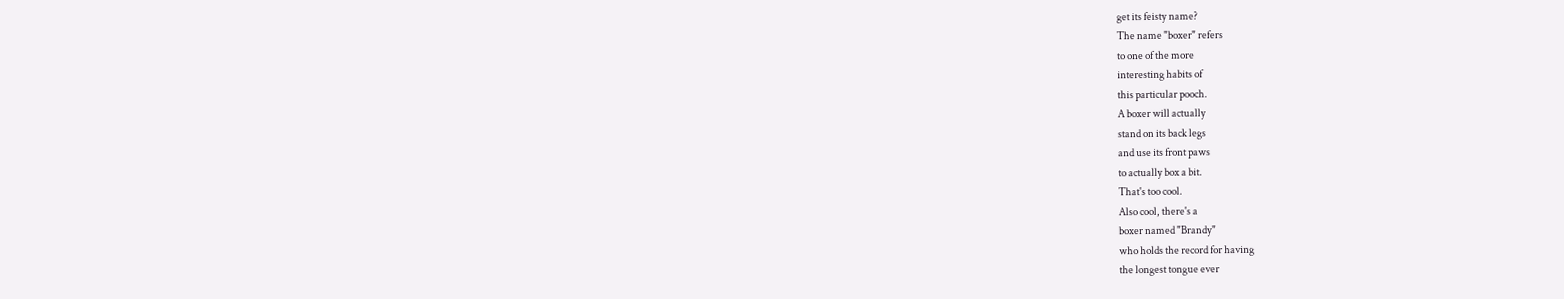get its feisty name?
The name "boxer" refers
to one of the more
interesting habits of
this particular pooch.
A boxer will actually
stand on its back legs
and use its front paws
to actually box a bit.
That's too cool.
Also cool, there's a
boxer named "Brandy"
who holds the record for having
the longest tongue ever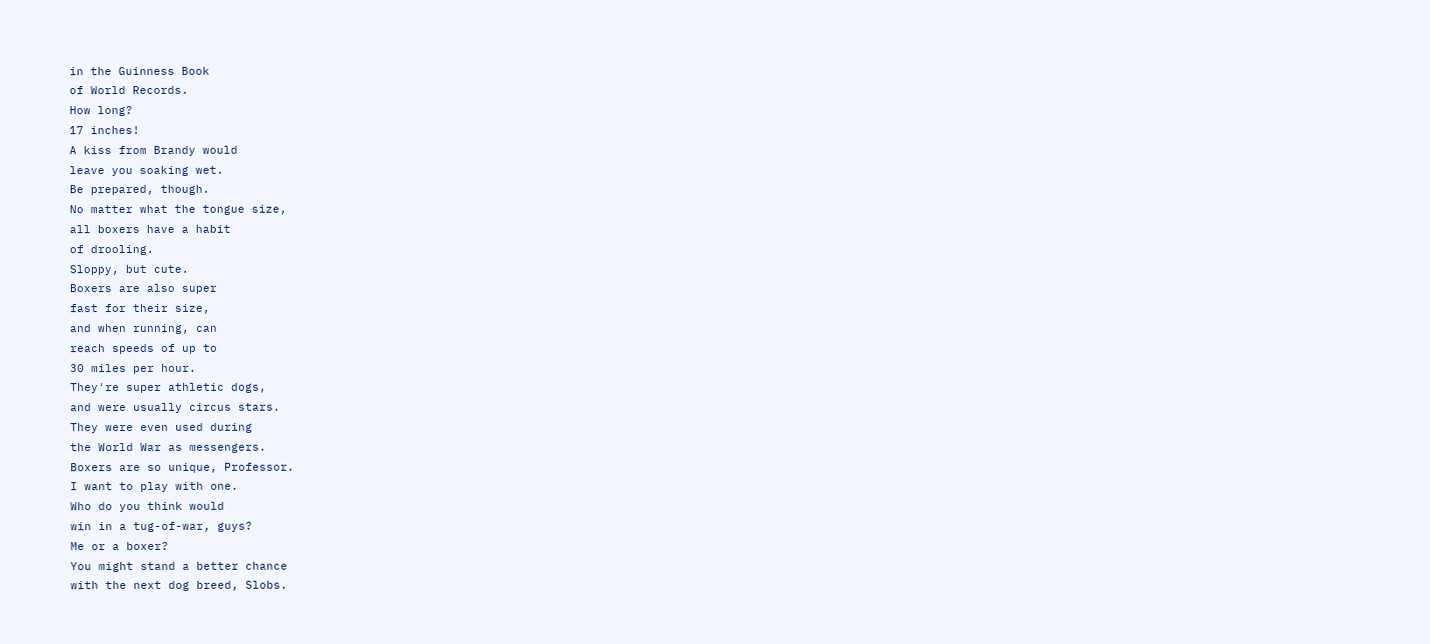in the Guinness Book
of World Records.
How long?
17 inches!
A kiss from Brandy would
leave you soaking wet.
Be prepared, though.
No matter what the tongue size,
all boxers have a habit
of drooling.
Sloppy, but cute.
Boxers are also super
fast for their size,
and when running, can
reach speeds of up to
30 miles per hour.
They're super athletic dogs,
and were usually circus stars.
They were even used during
the World War as messengers.
Boxers are so unique, Professor.
I want to play with one.
Who do you think would
win in a tug-of-war, guys?
Me or a boxer?
You might stand a better chance
with the next dog breed, Slobs.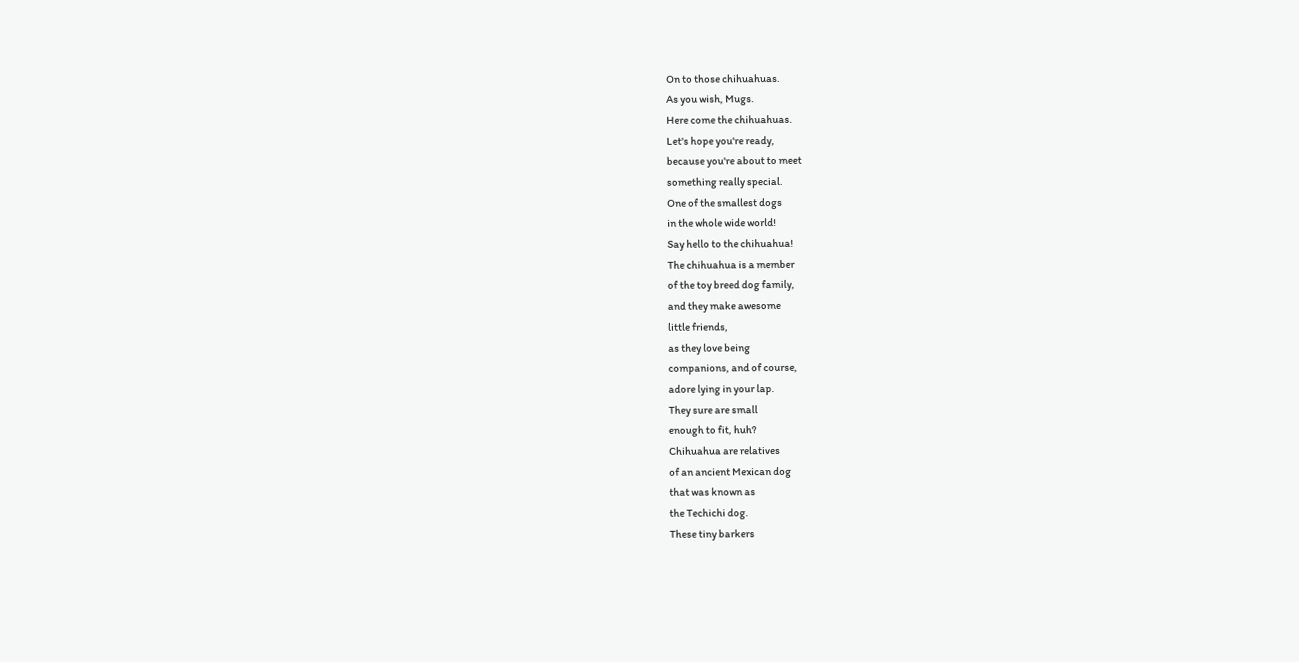On to those chihuahuas.
As you wish, Mugs.
Here come the chihuahuas.
Let's hope you're ready,
because you're about to meet
something really special.
One of the smallest dogs
in the whole wide world!
Say hello to the chihuahua!
The chihuahua is a member
of the toy breed dog family,
and they make awesome
little friends,
as they love being
companions, and of course,
adore lying in your lap.
They sure are small
enough to fit, huh?
Chihuahua are relatives
of an ancient Mexican dog
that was known as
the Techichi dog.
These tiny barkers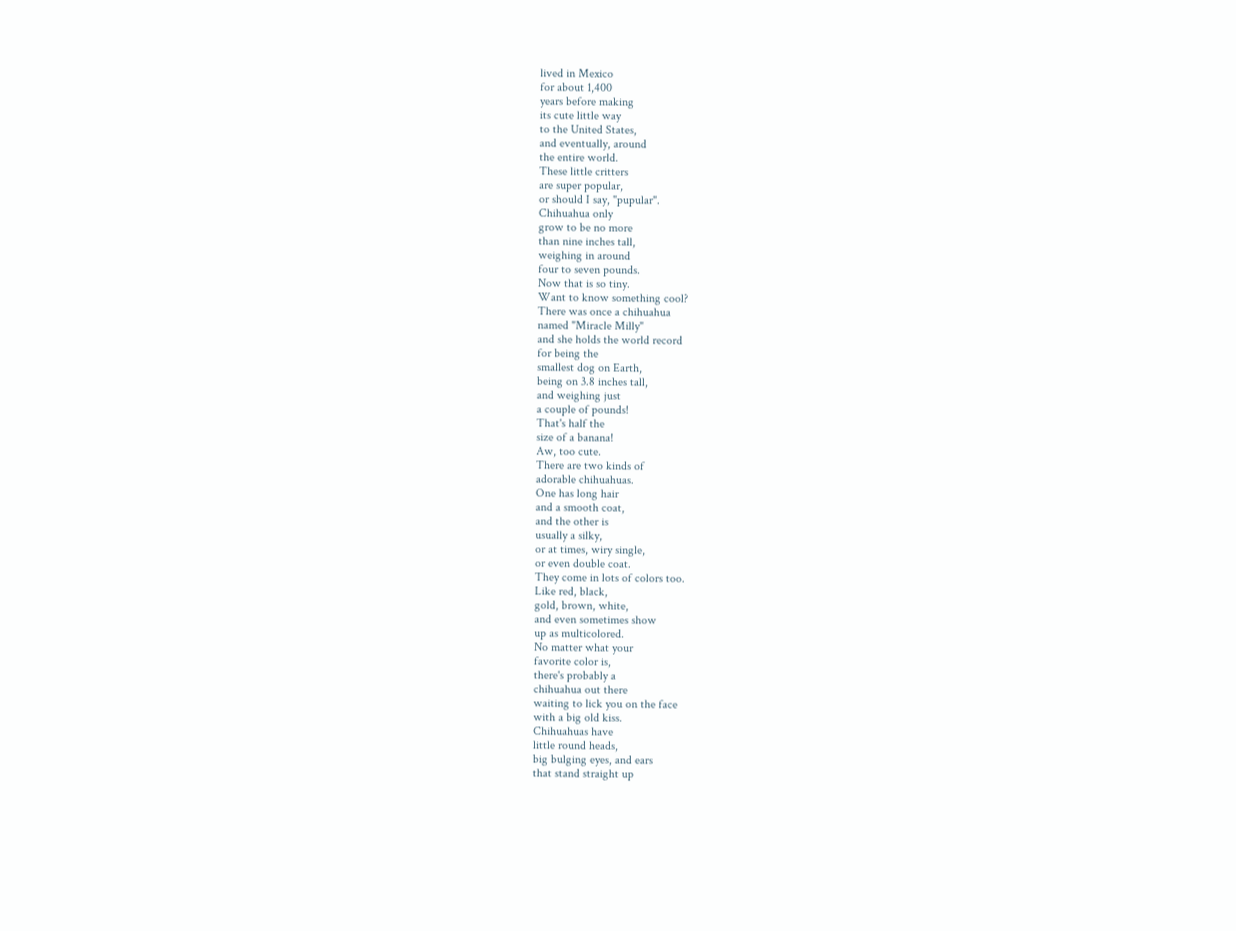lived in Mexico
for about 1,400
years before making
its cute little way
to the United States,
and eventually, around
the entire world.
These little critters
are super popular,
or should I say, "pupular".
Chihuahua only
grow to be no more
than nine inches tall,
weighing in around
four to seven pounds.
Now that is so tiny.
Want to know something cool?
There was once a chihuahua
named "Miracle Milly"
and she holds the world record
for being the
smallest dog on Earth,
being on 3.8 inches tall,
and weighing just
a couple of pounds!
That's half the
size of a banana!
Aw, too cute.
There are two kinds of
adorable chihuahuas.
One has long hair
and a smooth coat,
and the other is
usually a silky,
or at times, wiry single,
or even double coat.
They come in lots of colors too.
Like red, black,
gold, brown, white,
and even sometimes show
up as multicolored.
No matter what your
favorite color is,
there's probably a
chihuahua out there
waiting to lick you on the face
with a big old kiss.
Chihuahuas have
little round heads,
big bulging eyes, and ears
that stand straight up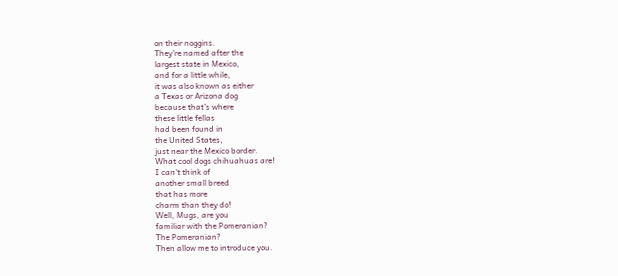on their noggins.
They're named after the
largest state in Mexico,
and for a little while,
it was also known as either
a Texas or Arizona dog
because that's where
these little fellas
had been found in
the United States,
just near the Mexico border.
What cool dogs chihuahuas are!
I can't think of
another small breed
that has more
charm than they do!
Well, Mugs, are you
familiar with the Pomeranian?
The Pomeranian?
Then allow me to introduce you.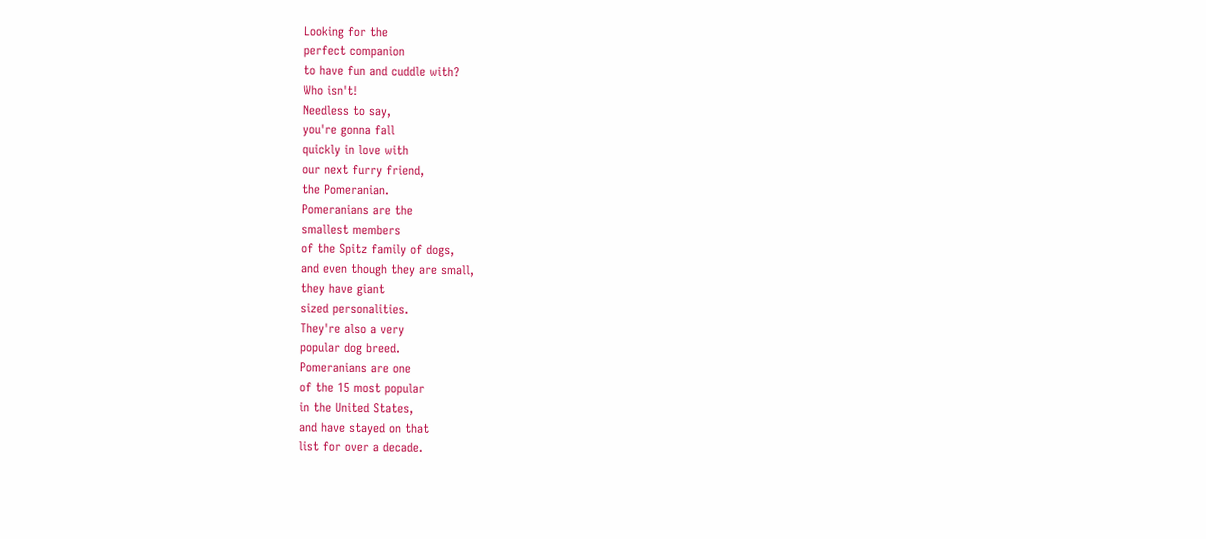Looking for the
perfect companion
to have fun and cuddle with?
Who isn't!
Needless to say,
you're gonna fall
quickly in love with
our next furry friend,
the Pomeranian.
Pomeranians are the
smallest members
of the Spitz family of dogs,
and even though they are small,
they have giant
sized personalities.
They're also a very
popular dog breed.
Pomeranians are one
of the 15 most popular
in the United States,
and have stayed on that
list for over a decade.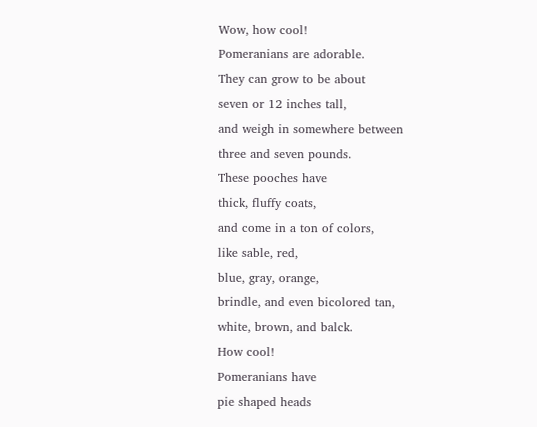Wow, how cool!
Pomeranians are adorable.
They can grow to be about
seven or 12 inches tall,
and weigh in somewhere between
three and seven pounds.
These pooches have
thick, fluffy coats,
and come in a ton of colors,
like sable, red,
blue, gray, orange,
brindle, and even bicolored tan,
white, brown, and balck.
How cool!
Pomeranians have
pie shaped heads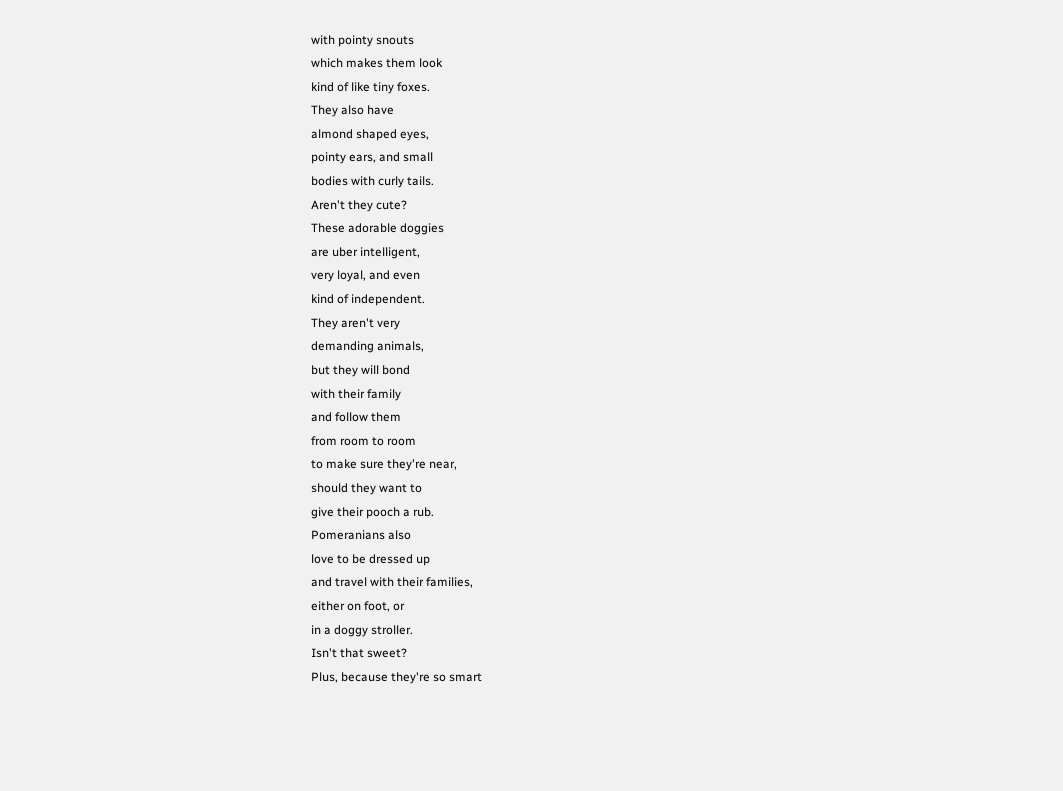with pointy snouts
which makes them look
kind of like tiny foxes.
They also have
almond shaped eyes,
pointy ears, and small
bodies with curly tails.
Aren't they cute?
These adorable doggies
are uber intelligent,
very loyal, and even
kind of independent.
They aren't very
demanding animals,
but they will bond
with their family
and follow them
from room to room
to make sure they're near,
should they want to
give their pooch a rub.
Pomeranians also
love to be dressed up
and travel with their families,
either on foot, or
in a doggy stroller.
Isn't that sweet?
Plus, because they're so smart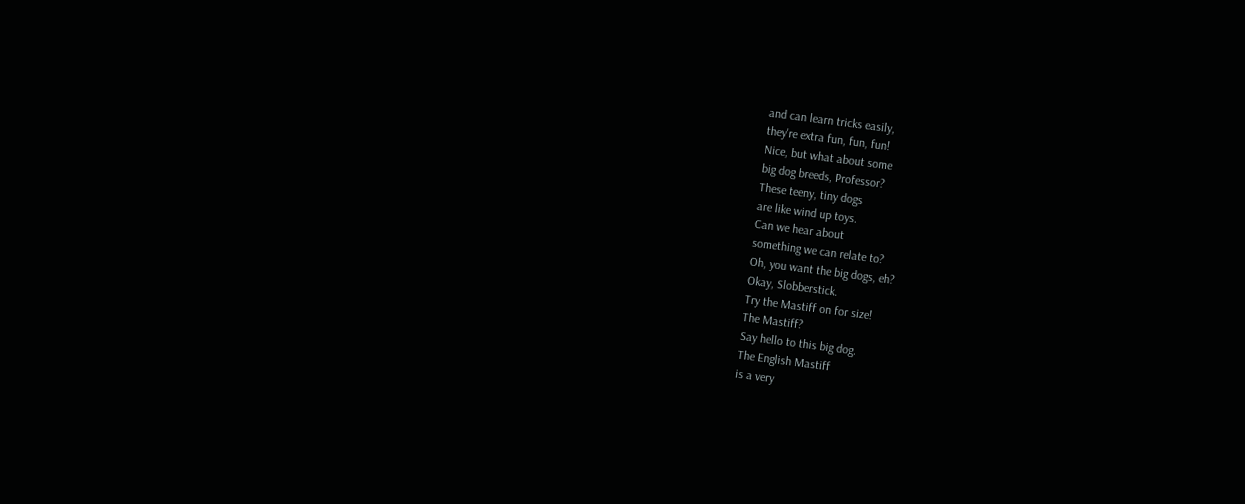and can learn tricks easily,
they're extra fun, fun, fun!
Nice, but what about some
big dog breeds, Professor?
These teeny, tiny dogs
are like wind up toys.
Can we hear about
something we can relate to?
Oh, you want the big dogs, eh?
Okay, Slobberstick.
Try the Mastiff on for size!
The Mastiff?
Say hello to this big dog.
The English Mastiff
is a very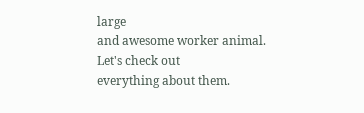large
and awesome worker animal.
Let's check out
everything about them.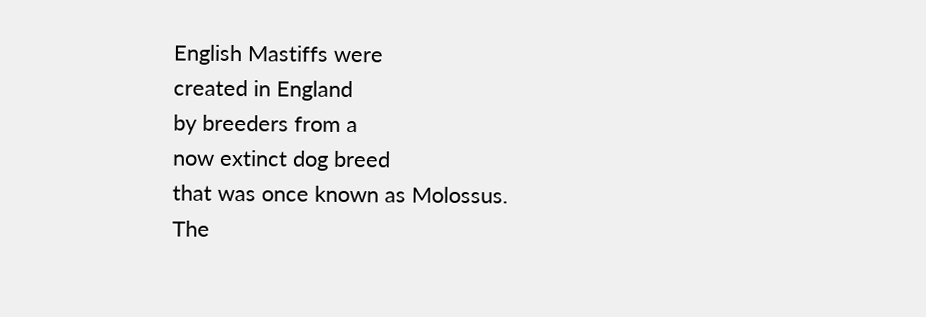English Mastiffs were
created in England
by breeders from a
now extinct dog breed
that was once known as Molossus.
The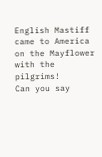English Mastiff
came to America
on the Mayflower
with the pilgrims!
Can you say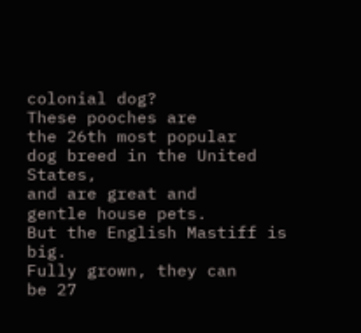colonial dog?
These pooches are
the 26th most popular
dog breed in the United States,
and are great and
gentle house pets.
But the English Mastiff is big.
Fully grown, they can
be 27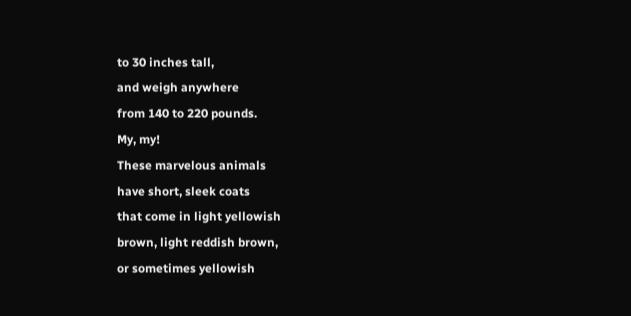to 30 inches tall,
and weigh anywhere
from 140 to 220 pounds.
My, my!
These marvelous animals
have short, sleek coats
that come in light yellowish
brown, light reddish brown,
or sometimes yellowish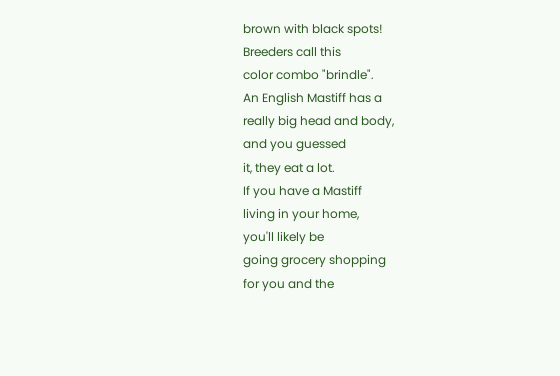brown with black spots!
Breeders call this
color combo "brindle".
An English Mastiff has a
really big head and body,
and you guessed
it, they eat a lot.
If you have a Mastiff
living in your home,
you'll likely be
going grocery shopping
for you and the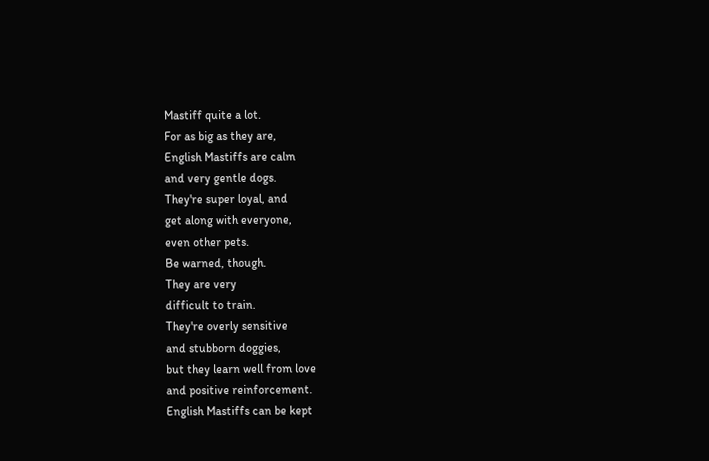Mastiff quite a lot.
For as big as they are,
English Mastiffs are calm
and very gentle dogs.
They're super loyal, and
get along with everyone,
even other pets.
Be warned, though.
They are very
difficult to train.
They're overly sensitive
and stubborn doggies,
but they learn well from love
and positive reinforcement.
English Mastiffs can be kept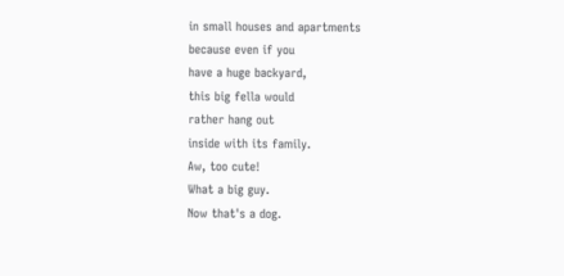in small houses and apartments
because even if you
have a huge backyard,
this big fella would
rather hang out
inside with its family.
Aw, too cute!
What a big guy.
Now that's a dog.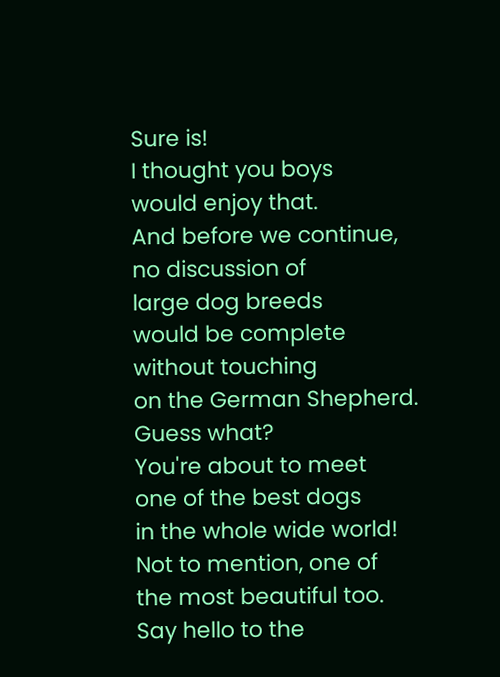Sure is!
I thought you boys
would enjoy that.
And before we continue,
no discussion of
large dog breeds
would be complete
without touching
on the German Shepherd.
Guess what?
You're about to meet
one of the best dogs
in the whole wide world!
Not to mention, one of
the most beautiful too.
Say hello to the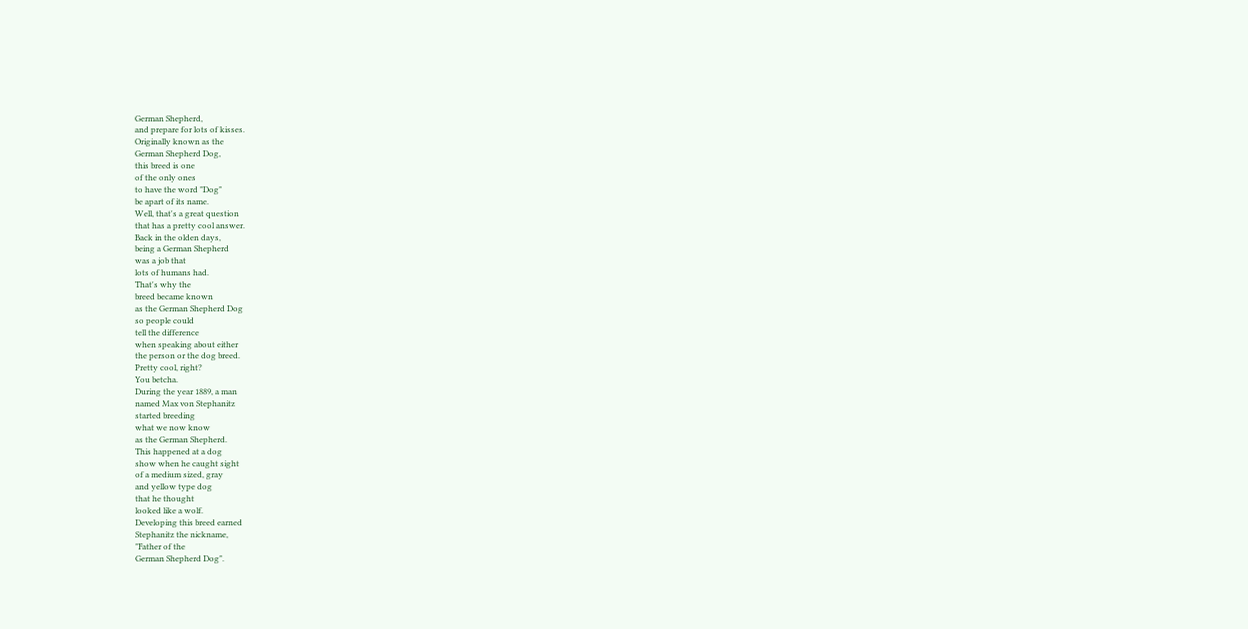German Shepherd,
and prepare for lots of kisses.
Originally known as the
German Shepherd Dog,
this breed is one
of the only ones
to have the word "Dog"
be apart of its name.
Well, that's a great question
that has a pretty cool answer.
Back in the olden days,
being a German Shepherd
was a job that
lots of humans had.
That's why the
breed became known
as the German Shepherd Dog
so people could
tell the difference
when speaking about either
the person or the dog breed.
Pretty cool, right?
You betcha.
During the year 1889, a man
named Max von Stephanitz
started breeding
what we now know
as the German Shepherd.
This happened at a dog
show when he caught sight
of a medium sized, gray
and yellow type dog
that he thought
looked like a wolf.
Developing this breed earned
Stephanitz the nickname,
"Father of the
German Shepherd Dog".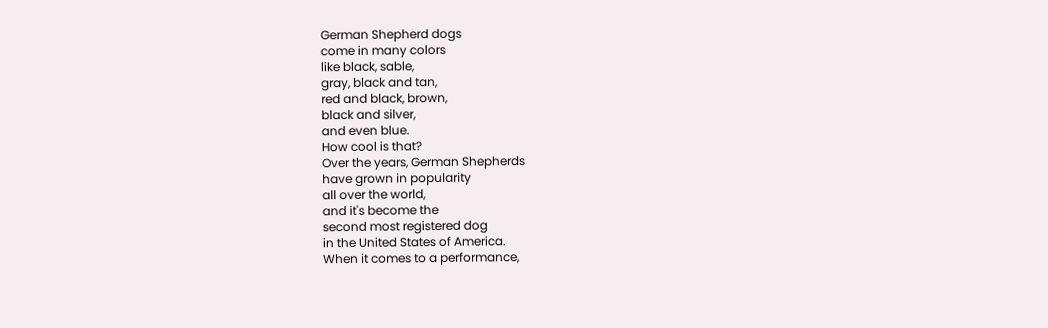German Shepherd dogs
come in many colors
like black, sable,
gray, black and tan,
red and black, brown,
black and silver,
and even blue.
How cool is that?
Over the years, German Shepherds
have grown in popularity
all over the world,
and it's become the
second most registered dog
in the United States of America.
When it comes to a performance,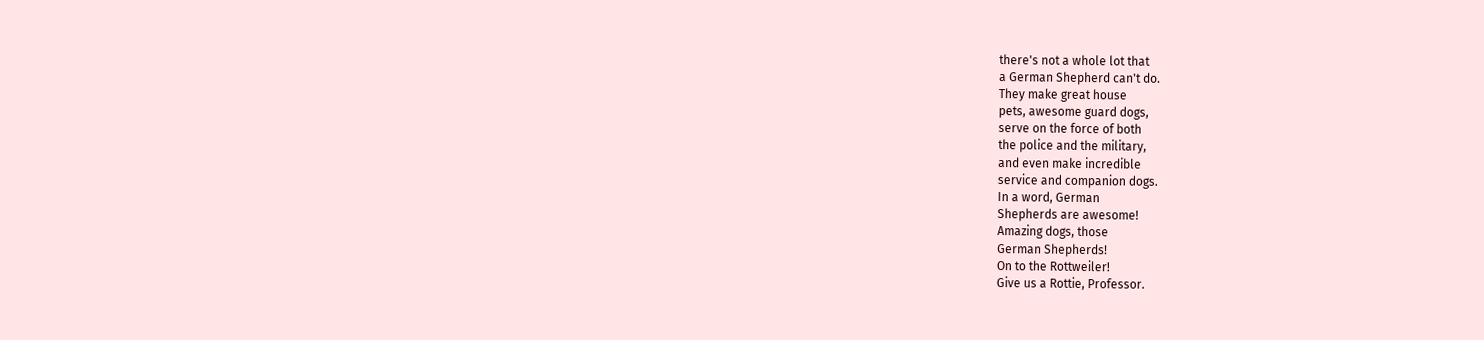there's not a whole lot that
a German Shepherd can't do.
They make great house
pets, awesome guard dogs,
serve on the force of both
the police and the military,
and even make incredible
service and companion dogs.
In a word, German
Shepherds are awesome!
Amazing dogs, those
German Shepherds!
On to the Rottweiler!
Give us a Rottie, Professor.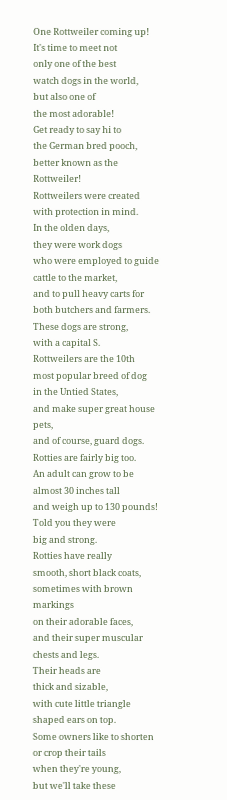One Rottweiler coming up!
It's time to meet not
only one of the best
watch dogs in the world,
but also one of
the most adorable!
Get ready to say hi to
the German bred pooch,
better known as the Rottweiler!
Rottweilers were created
with protection in mind.
In the olden days,
they were work dogs
who were employed to guide
cattle to the market,
and to pull heavy carts for
both butchers and farmers.
These dogs are strong,
with a capital S.
Rottweilers are the 10th
most popular breed of dog
in the Untied States,
and make super great house pets,
and of course, guard dogs.
Rotties are fairly big too.
An adult can grow to be
almost 30 inches tall
and weigh up to 130 pounds!
Told you they were
big and strong.
Rotties have really
smooth, short black coats,
sometimes with brown markings
on their adorable faces,
and their super muscular
chests and legs.
Their heads are
thick and sizable,
with cute little triangle
shaped ears on top.
Some owners like to shorten
or crop their tails
when they're young,
but we'll take these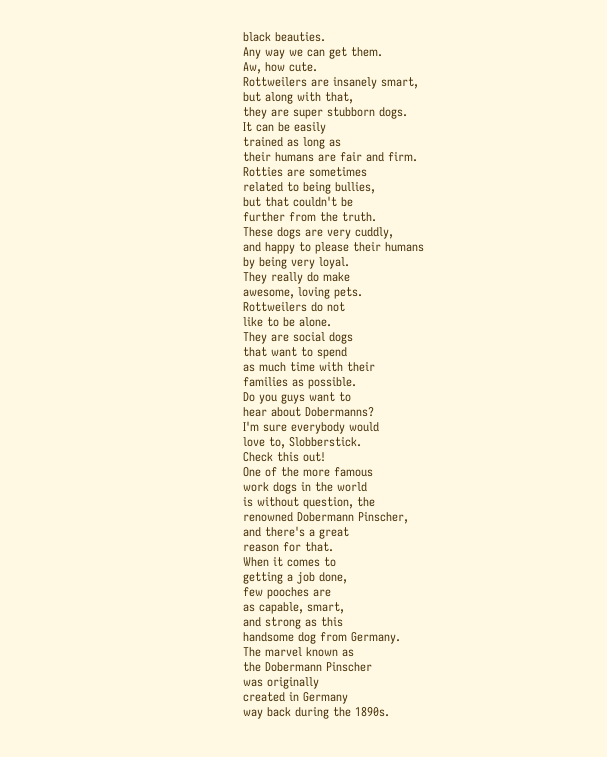black beauties.
Any way we can get them.
Aw, how cute.
Rottweilers are insanely smart,
but along with that,
they are super stubborn dogs.
It can be easily
trained as long as
their humans are fair and firm.
Rotties are sometimes
related to being bullies,
but that couldn't be
further from the truth.
These dogs are very cuddly,
and happy to please their humans
by being very loyal.
They really do make
awesome, loving pets.
Rottweilers do not
like to be alone.
They are social dogs
that want to spend
as much time with their
families as possible.
Do you guys want to
hear about Dobermanns?
I'm sure everybody would
love to, Slobberstick.
Check this out!
One of the more famous
work dogs in the world
is without question, the
renowned Dobermann Pinscher,
and there's a great
reason for that.
When it comes to
getting a job done,
few pooches are
as capable, smart,
and strong as this
handsome dog from Germany.
The marvel known as
the Dobermann Pinscher
was originally
created in Germany
way back during the 1890s.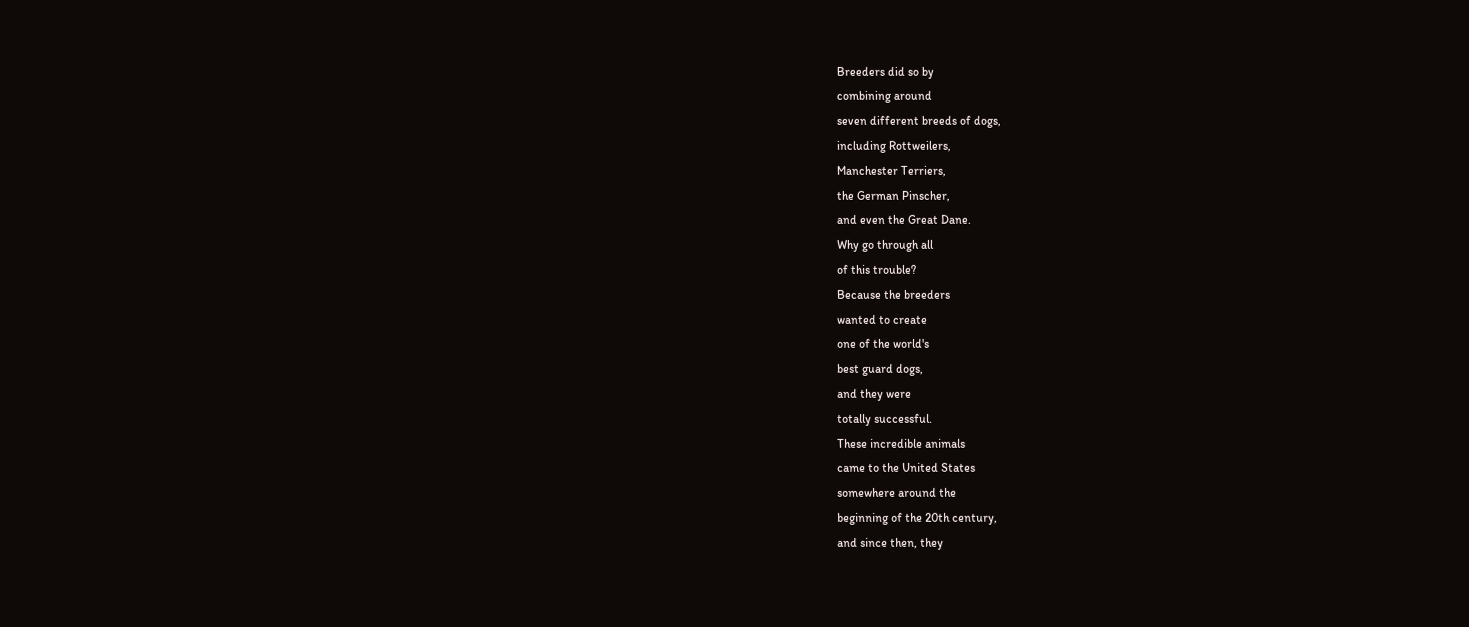Breeders did so by
combining around
seven different breeds of dogs,
including Rottweilers,
Manchester Terriers,
the German Pinscher,
and even the Great Dane.
Why go through all
of this trouble?
Because the breeders
wanted to create
one of the world's
best guard dogs,
and they were
totally successful.
These incredible animals
came to the United States
somewhere around the
beginning of the 20th century,
and since then, they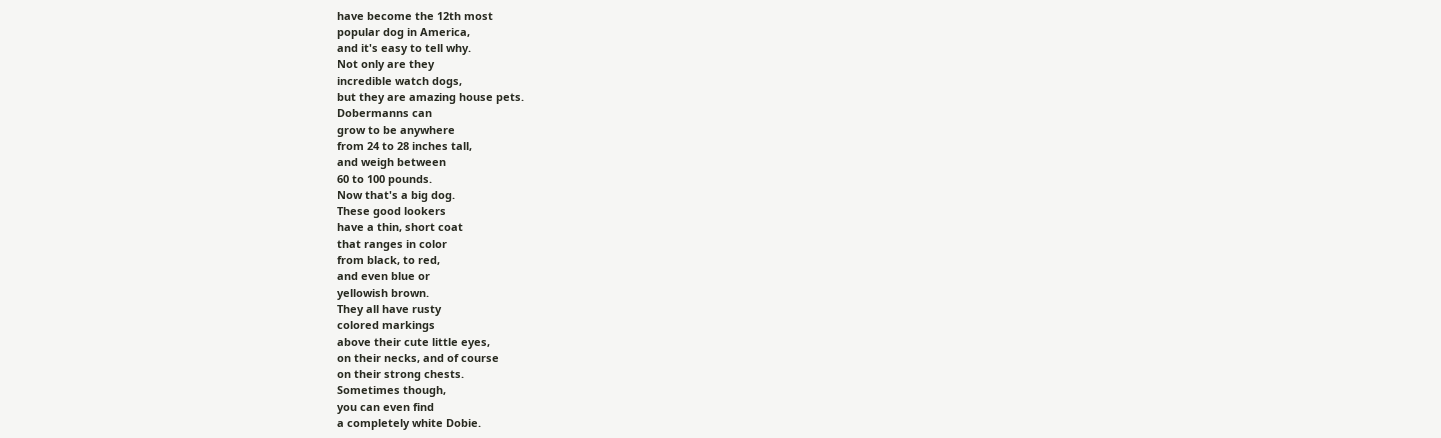have become the 12th most
popular dog in America,
and it's easy to tell why.
Not only are they
incredible watch dogs,
but they are amazing house pets.
Dobermanns can
grow to be anywhere
from 24 to 28 inches tall,
and weigh between
60 to 100 pounds.
Now that's a big dog.
These good lookers
have a thin, short coat
that ranges in color
from black, to red,
and even blue or
yellowish brown.
They all have rusty
colored markings
above their cute little eyes,
on their necks, and of course
on their strong chests.
Sometimes though,
you can even find
a completely white Dobie.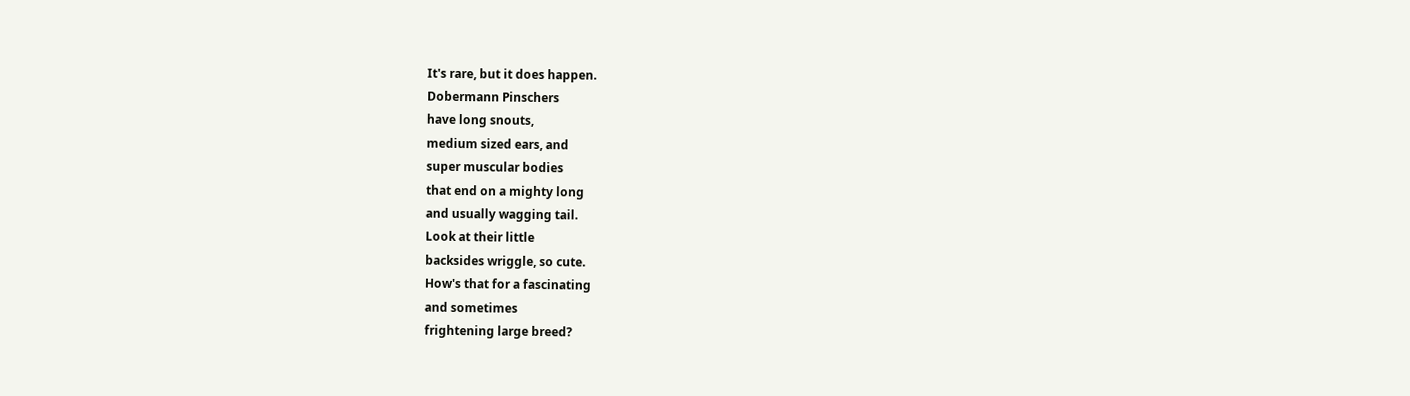It's rare, but it does happen.
Dobermann Pinschers
have long snouts,
medium sized ears, and
super muscular bodies
that end on a mighty long
and usually wagging tail.
Look at their little
backsides wriggle, so cute.
How's that for a fascinating
and sometimes
frightening large breed?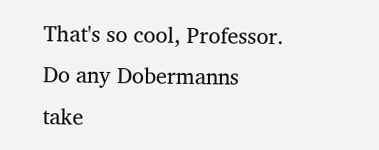That's so cool, Professor.
Do any Dobermanns
take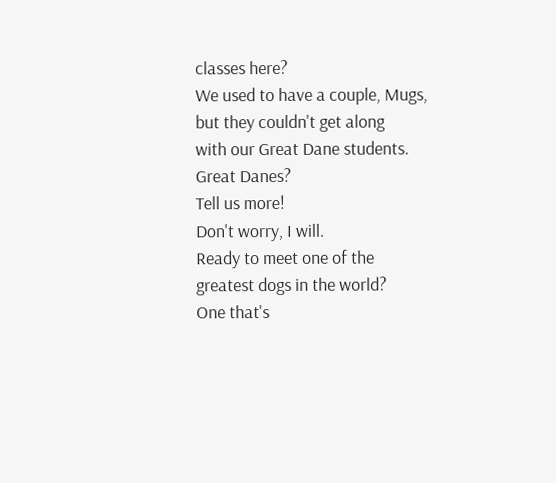classes here?
We used to have a couple, Mugs,
but they couldn't get along
with our Great Dane students.
Great Danes?
Tell us more!
Don't worry, I will.
Ready to meet one of the
greatest dogs in the world?
One that's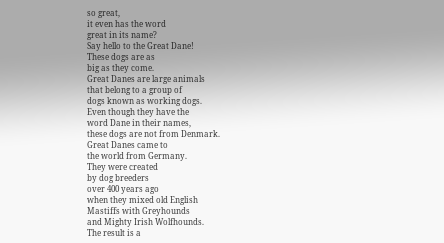so great,
it even has the word
great in its name?
Say hello to the Great Dane!
These dogs are as
big as they come.
Great Danes are large animals
that belong to a group of
dogs known as working dogs.
Even though they have the
word Dane in their names,
these dogs are not from Denmark.
Great Danes came to
the world from Germany.
They were created
by dog breeders
over 400 years ago
when they mixed old English
Mastiffs with Greyhounds
and Mighty Irish Wolfhounds.
The result is a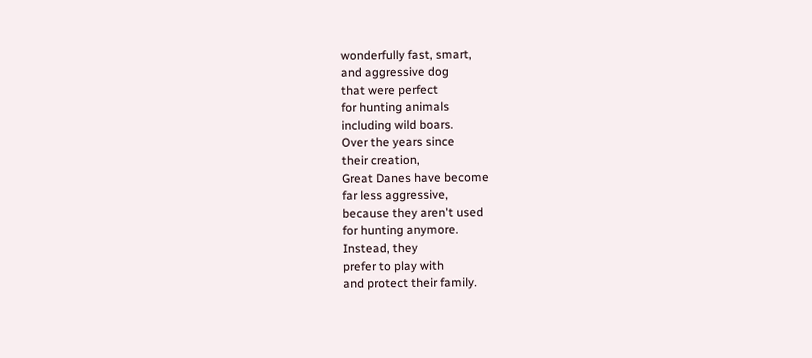wonderfully fast, smart,
and aggressive dog
that were perfect
for hunting animals
including wild boars.
Over the years since
their creation,
Great Danes have become
far less aggressive,
because they aren't used
for hunting anymore.
Instead, they
prefer to play with
and protect their family.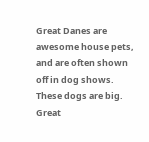Great Danes are
awesome house pets,
and are often shown
off in dog shows.
These dogs are big.
Great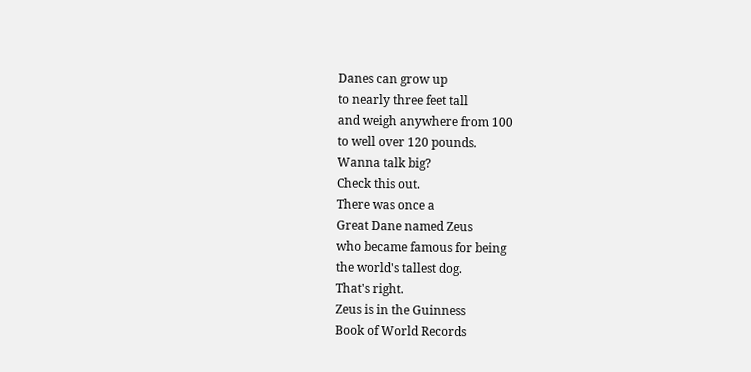Danes can grow up
to nearly three feet tall
and weigh anywhere from 100
to well over 120 pounds.
Wanna talk big?
Check this out.
There was once a
Great Dane named Zeus
who became famous for being
the world's tallest dog.
That's right.
Zeus is in the Guinness
Book of World Records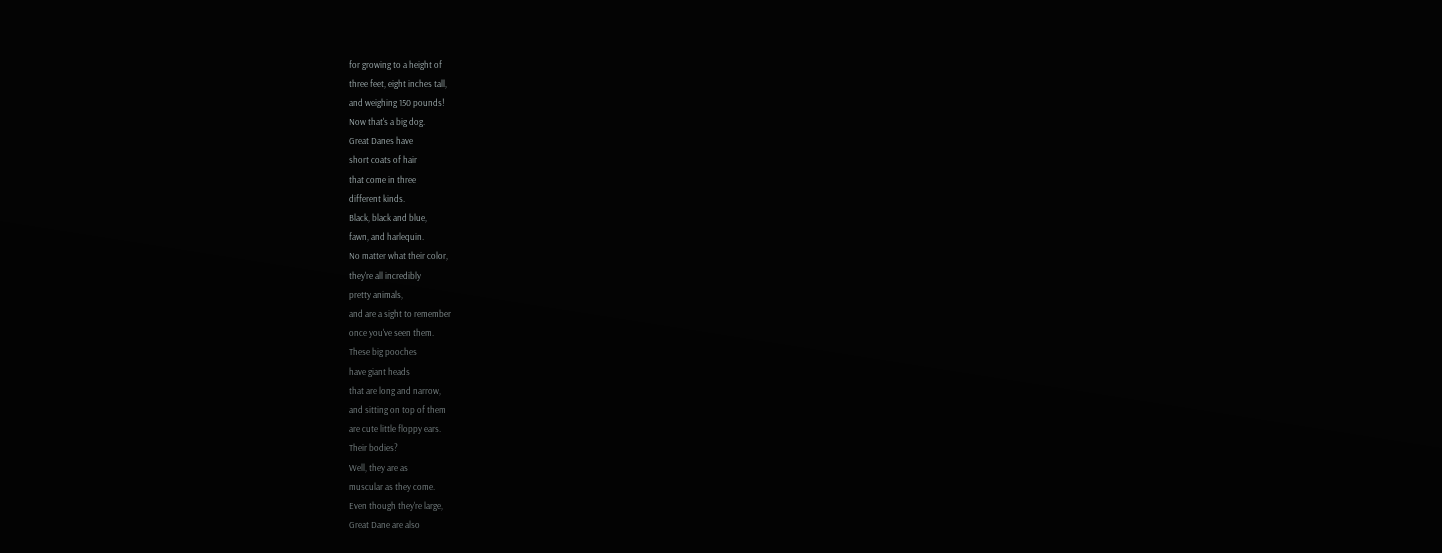for growing to a height of
three feet, eight inches tall,
and weighing 150 pounds!
Now that's a big dog.
Great Danes have
short coats of hair
that come in three
different kinds.
Black, black and blue,
fawn, and harlequin.
No matter what their color,
they're all incredibly
pretty animals,
and are a sight to remember
once you've seen them.
These big pooches
have giant heads
that are long and narrow,
and sitting on top of them
are cute little floppy ears.
Their bodies?
Well, they are as
muscular as they come.
Even though they're large,
Great Dane are also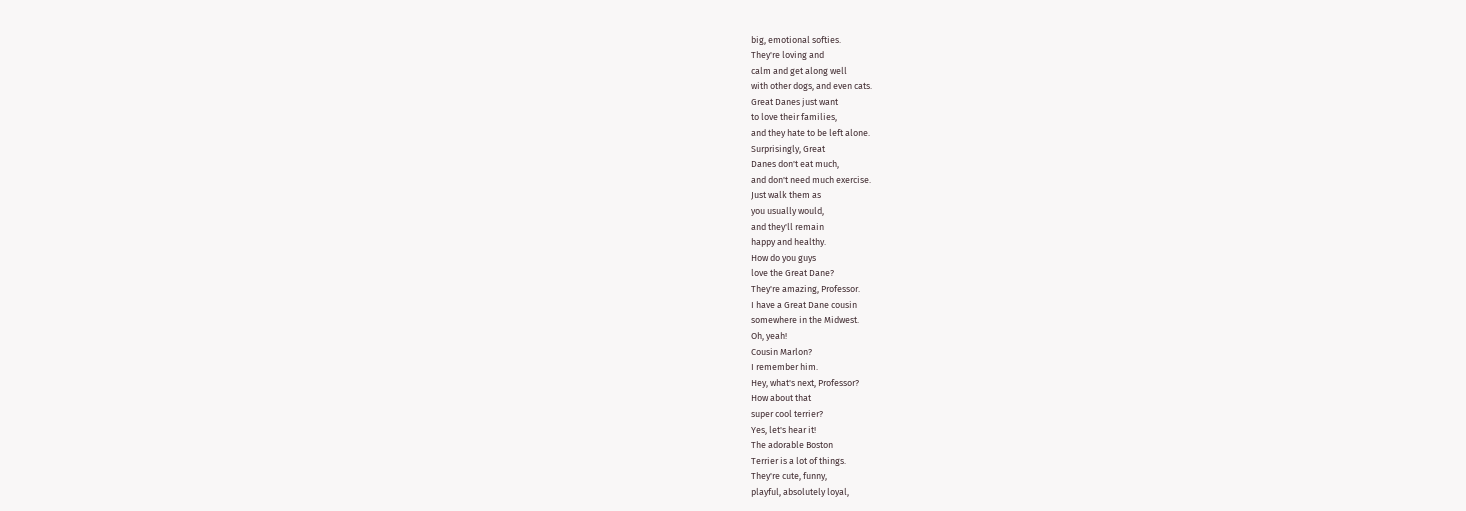big, emotional softies.
They're loving and
calm and get along well
with other dogs, and even cats.
Great Danes just want
to love their families,
and they hate to be left alone.
Surprisingly, Great
Danes don't eat much,
and don't need much exercise.
Just walk them as
you usually would,
and they'll remain
happy and healthy.
How do you guys
love the Great Dane?
They're amazing, Professor.
I have a Great Dane cousin
somewhere in the Midwest.
Oh, yeah!
Cousin Marlon?
I remember him.
Hey, what's next, Professor?
How about that
super cool terrier?
Yes, let's hear it!
The adorable Boston
Terrier is a lot of things.
They're cute, funny,
playful, absolutely loyal,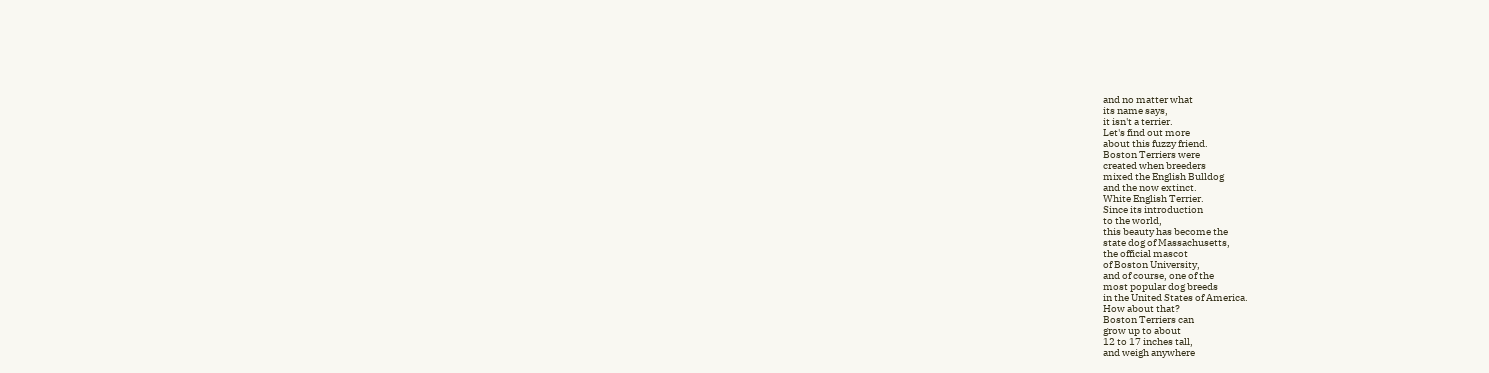and no matter what
its name says,
it isn't a terrier.
Let's find out more
about this fuzzy friend.
Boston Terriers were
created when breeders
mixed the English Bulldog
and the now extinct.
White English Terrier.
Since its introduction
to the world,
this beauty has become the
state dog of Massachusetts,
the official mascot
of Boston University,
and of course, one of the
most popular dog breeds
in the United States of America.
How about that?
Boston Terriers can
grow up to about
12 to 17 inches tall,
and weigh anywhere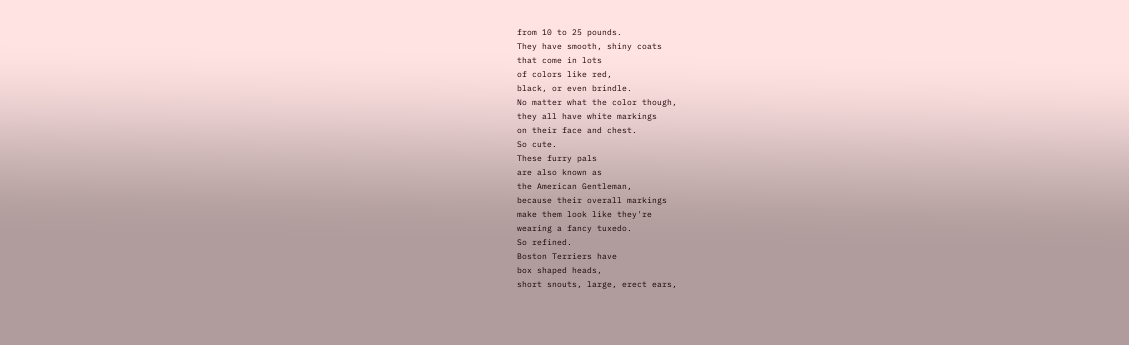from 10 to 25 pounds.
They have smooth, shiny coats
that come in lots
of colors like red,
black, or even brindle.
No matter what the color though,
they all have white markings
on their face and chest.
So cute.
These furry pals
are also known as
the American Gentleman,
because their overall markings
make them look like they're
wearing a fancy tuxedo.
So refined.
Boston Terriers have
box shaped heads,
short snouts, large, erect ears,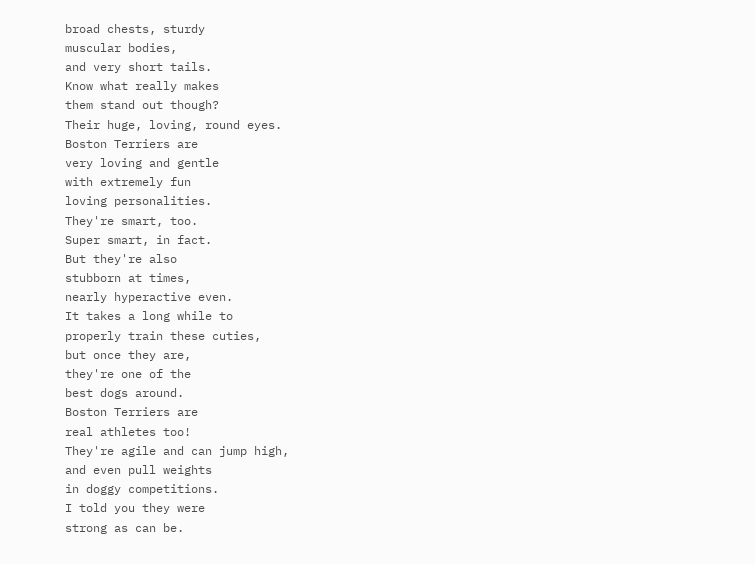broad chests, sturdy
muscular bodies,
and very short tails.
Know what really makes
them stand out though?
Their huge, loving, round eyes.
Boston Terriers are
very loving and gentle
with extremely fun
loving personalities.
They're smart, too.
Super smart, in fact.
But they're also
stubborn at times,
nearly hyperactive even.
It takes a long while to
properly train these cuties,
but once they are,
they're one of the
best dogs around.
Boston Terriers are
real athletes too!
They're agile and can jump high,
and even pull weights
in doggy competitions.
I told you they were
strong as can be.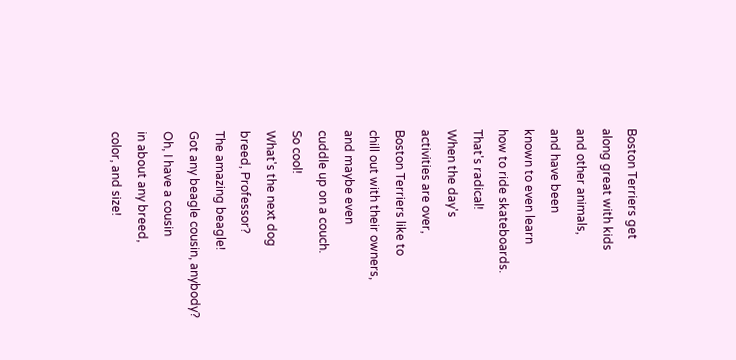Boston Terriers get
along great with kids
and other animals,
and have been
known to even learn
how to ride skateboards.
That's radical!
When the day's
activities are over,
Boston Terriers like to
chill out with their owners,
and maybe even
cuddle up on a couch.
So cool!
What's the next dog
breed, Professor?
The amazing beagle!
Got any beagle cousin, anybody?
Oh, I have a cousin
in about any breed,
color, and size!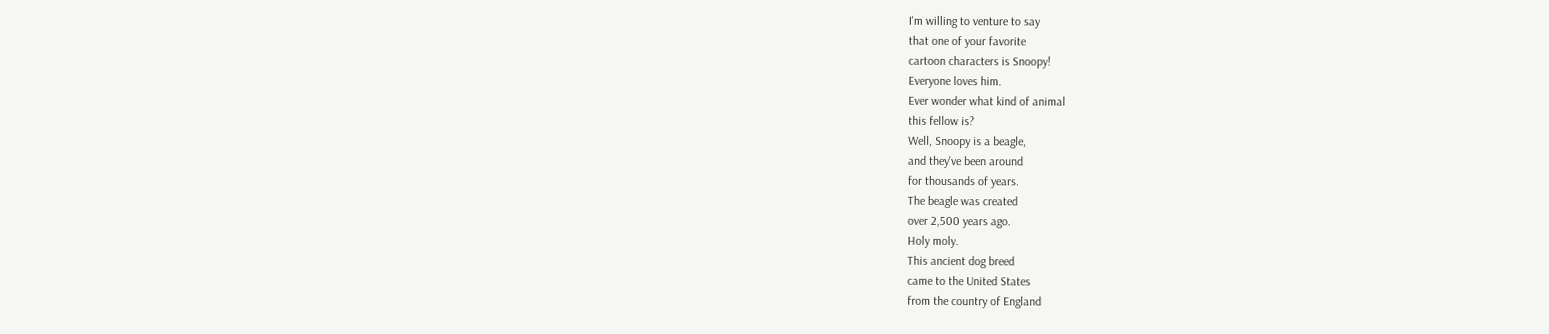I'm willing to venture to say
that one of your favorite
cartoon characters is Snoopy!
Everyone loves him.
Ever wonder what kind of animal
this fellow is?
Well, Snoopy is a beagle,
and they've been around
for thousands of years.
The beagle was created
over 2,500 years ago.
Holy moly.
This ancient dog breed
came to the United States
from the country of England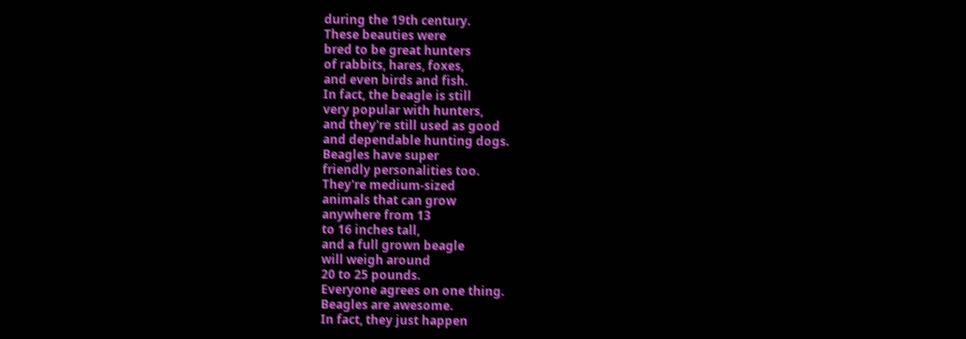during the 19th century.
These beauties were
bred to be great hunters
of rabbits, hares, foxes,
and even birds and fish.
In fact, the beagle is still
very popular with hunters,
and they're still used as good
and dependable hunting dogs.
Beagles have super
friendly personalities too.
They're medium-sized
animals that can grow
anywhere from 13
to 16 inches tall,
and a full grown beagle
will weigh around
20 to 25 pounds.
Everyone agrees on one thing.
Beagles are awesome.
In fact, they just happen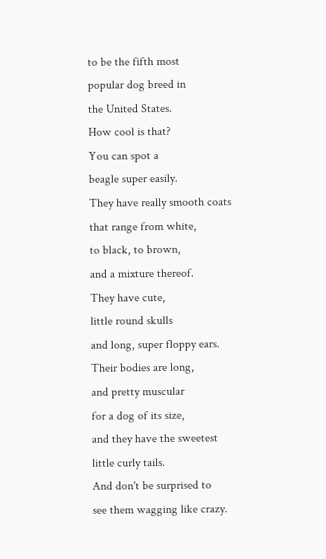to be the fifth most
popular dog breed in
the United States.
How cool is that?
You can spot a
beagle super easily.
They have really smooth coats
that range from white,
to black, to brown,
and a mixture thereof.
They have cute,
little round skulls
and long, super floppy ears.
Their bodies are long,
and pretty muscular
for a dog of its size,
and they have the sweetest
little curly tails.
And don't be surprised to
see them wagging like crazy.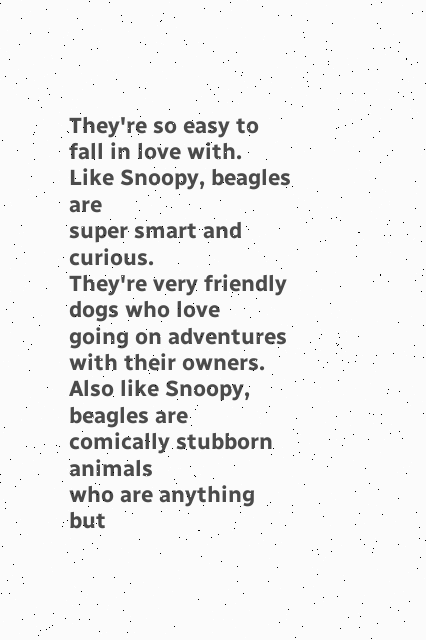They're so easy to
fall in love with.
Like Snoopy, beagles are
super smart and curious.
They're very friendly
dogs who love
going on adventures
with their owners.
Also like Snoopy, beagles are
comically stubborn animals
who are anything
but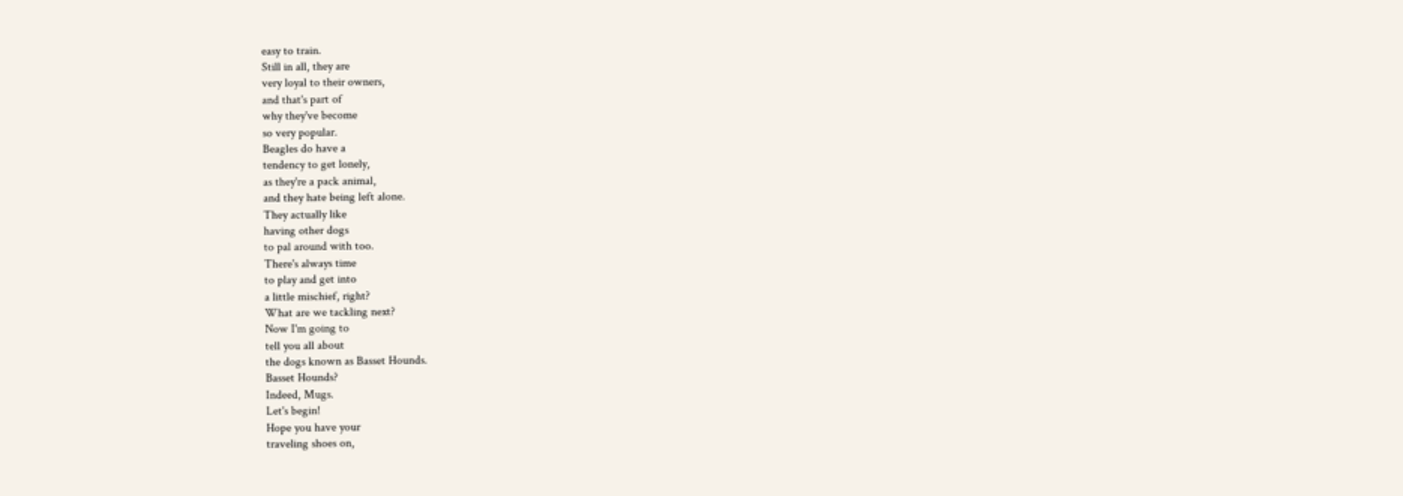easy to train.
Still in all, they are
very loyal to their owners,
and that's part of
why they've become
so very popular.
Beagles do have a
tendency to get lonely,
as they're a pack animal,
and they hate being left alone.
They actually like
having other dogs
to pal around with too.
There's always time
to play and get into
a little mischief, right?
What are we tackling next?
Now I'm going to
tell you all about
the dogs known as Basset Hounds.
Basset Hounds?
Indeed, Mugs.
Let's begin!
Hope you have your
traveling shoes on,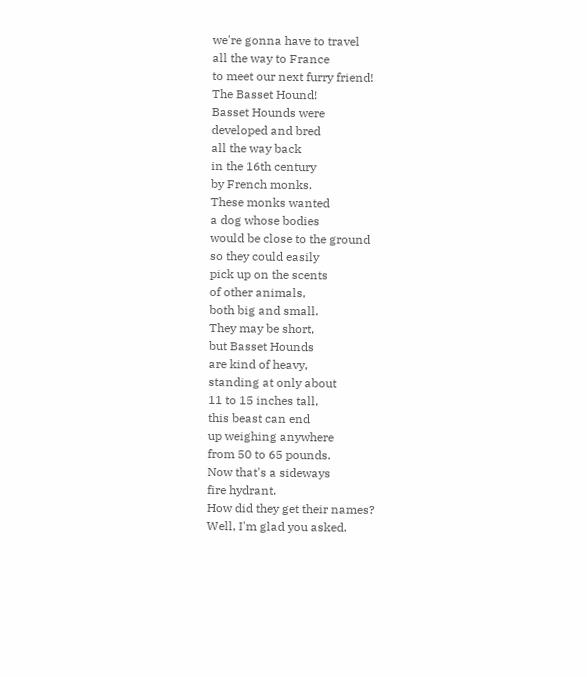we're gonna have to travel
all the way to France
to meet our next furry friend!
The Basset Hound!
Basset Hounds were
developed and bred
all the way back
in the 16th century
by French monks.
These monks wanted
a dog whose bodies
would be close to the ground
so they could easily
pick up on the scents
of other animals,
both big and small.
They may be short,
but Basset Hounds
are kind of heavy,
standing at only about
11 to 15 inches tall,
this beast can end
up weighing anywhere
from 50 to 65 pounds.
Now that's a sideways
fire hydrant.
How did they get their names?
Well, I'm glad you asked.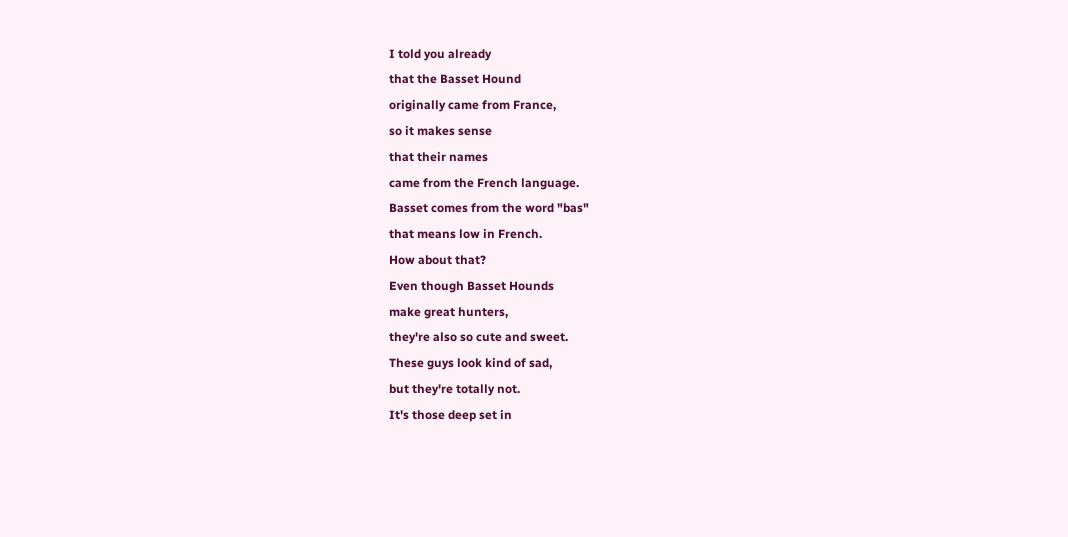I told you already
that the Basset Hound
originally came from France,
so it makes sense
that their names
came from the French language.
Basset comes from the word "bas"
that means low in French.
How about that?
Even though Basset Hounds
make great hunters,
they're also so cute and sweet.
These guys look kind of sad,
but they're totally not.
It's those deep set in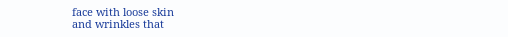face with loose skin
and wrinkles that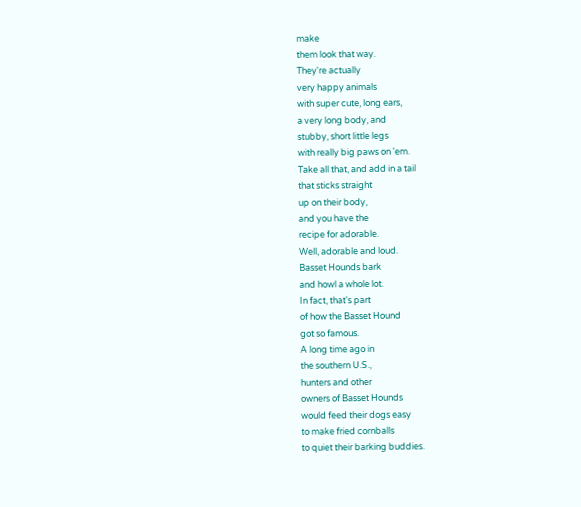make
them look that way.
They're actually
very happy animals
with super cute, long ears,
a very long body, and
stubby, short little legs
with really big paws on 'em.
Take all that, and add in a tail
that sticks straight
up on their body,
and you have the
recipe for adorable.
Well, adorable and loud.
Basset Hounds bark
and howl a whole lot.
In fact, that's part
of how the Basset Hound
got so famous.
A long time ago in
the southern U.S.,
hunters and other
owners of Basset Hounds
would feed their dogs easy
to make fried cornballs
to quiet their barking buddies.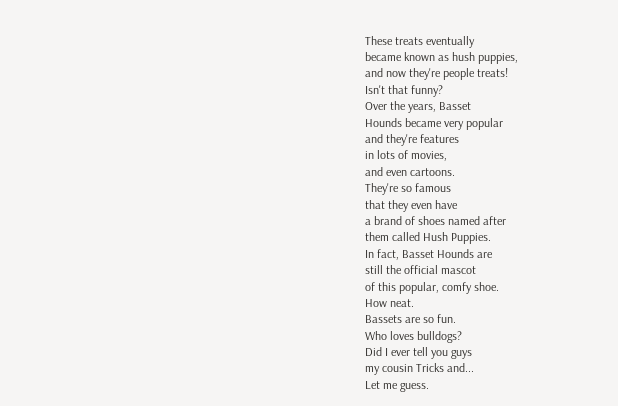These treats eventually
became known as hush puppies,
and now they're people treats!
Isn't that funny?
Over the years, Basset
Hounds became very popular
and they're features
in lots of movies,
and even cartoons.
They're so famous
that they even have
a brand of shoes named after
them called Hush Puppies.
In fact, Basset Hounds are
still the official mascot
of this popular, comfy shoe.
How neat.
Bassets are so fun.
Who loves bulldogs?
Did I ever tell you guys
my cousin Tricks and...
Let me guess.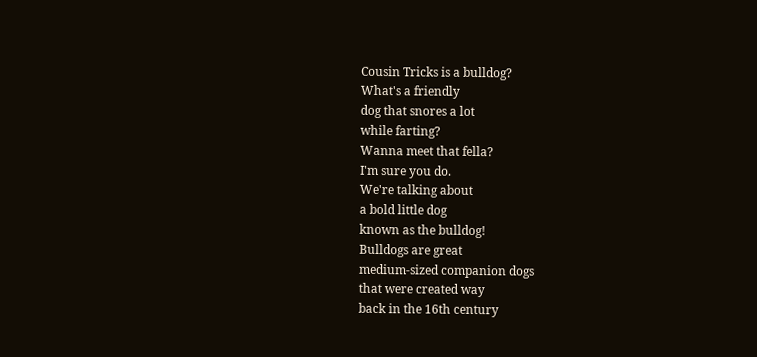Cousin Tricks is a bulldog?
What's a friendly
dog that snores a lot
while farting?
Wanna meet that fella?
I'm sure you do.
We're talking about
a bold little dog
known as the bulldog!
Bulldogs are great
medium-sized companion dogs
that were created way
back in the 16th century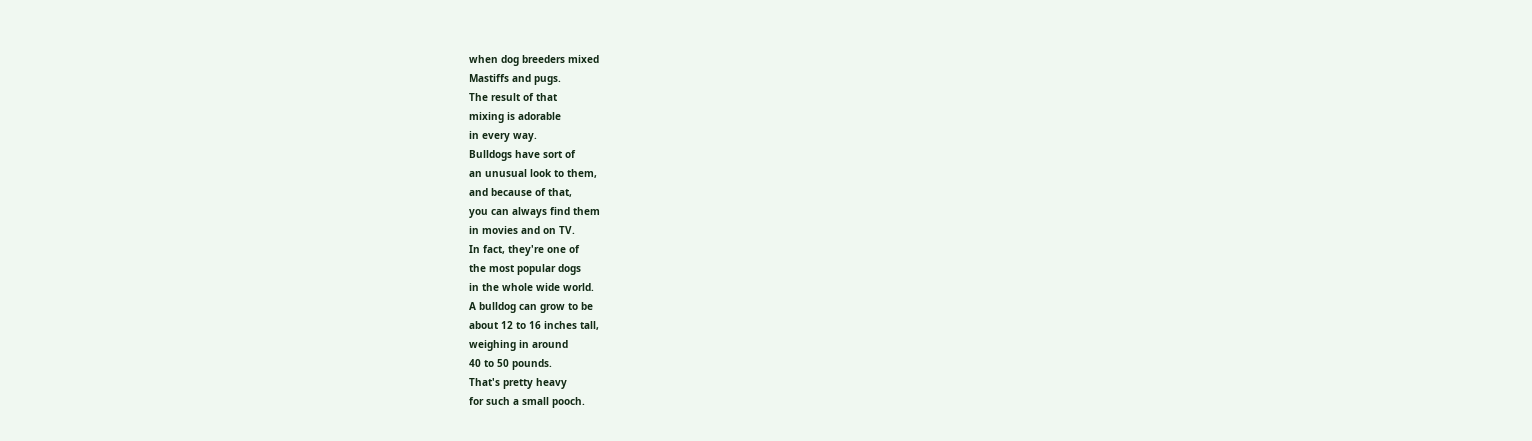when dog breeders mixed
Mastiffs and pugs.
The result of that
mixing is adorable
in every way.
Bulldogs have sort of
an unusual look to them,
and because of that,
you can always find them
in movies and on TV.
In fact, they're one of
the most popular dogs
in the whole wide world.
A bulldog can grow to be
about 12 to 16 inches tall,
weighing in around
40 to 50 pounds.
That's pretty heavy
for such a small pooch.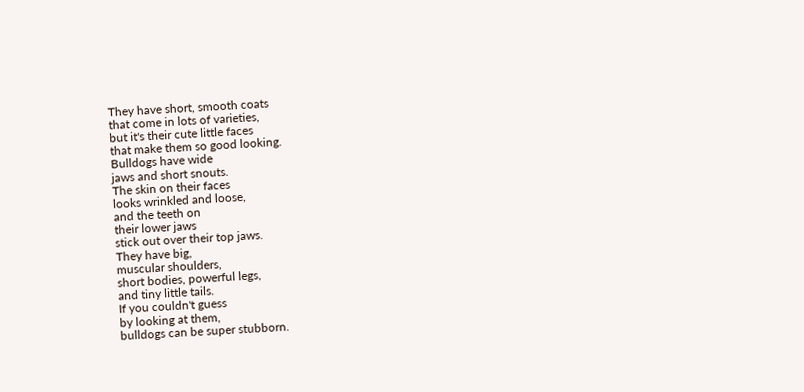They have short, smooth coats
that come in lots of varieties,
but it's their cute little faces
that make them so good looking.
Bulldogs have wide
jaws and short snouts.
The skin on their faces
looks wrinkled and loose,
and the teeth on
their lower jaws
stick out over their top jaws.
They have big,
muscular shoulders,
short bodies, powerful legs,
and tiny little tails.
If you couldn't guess
by looking at them,
bulldogs can be super stubborn.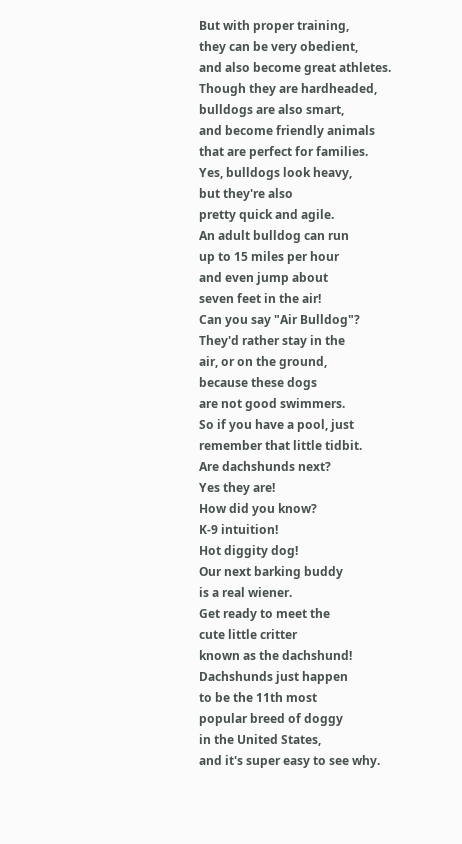But with proper training,
they can be very obedient,
and also become great athletes.
Though they are hardheaded,
bulldogs are also smart,
and become friendly animals
that are perfect for families.
Yes, bulldogs look heavy,
but they're also
pretty quick and agile.
An adult bulldog can run
up to 15 miles per hour
and even jump about
seven feet in the air!
Can you say "Air Bulldog"?
They'd rather stay in the
air, or on the ground,
because these dogs
are not good swimmers.
So if you have a pool, just
remember that little tidbit.
Are dachshunds next?
Yes they are!
How did you know?
K-9 intuition!
Hot diggity dog!
Our next barking buddy
is a real wiener.
Get ready to meet the
cute little critter
known as the dachshund!
Dachshunds just happen
to be the 11th most
popular breed of doggy
in the United States,
and it's super easy to see why.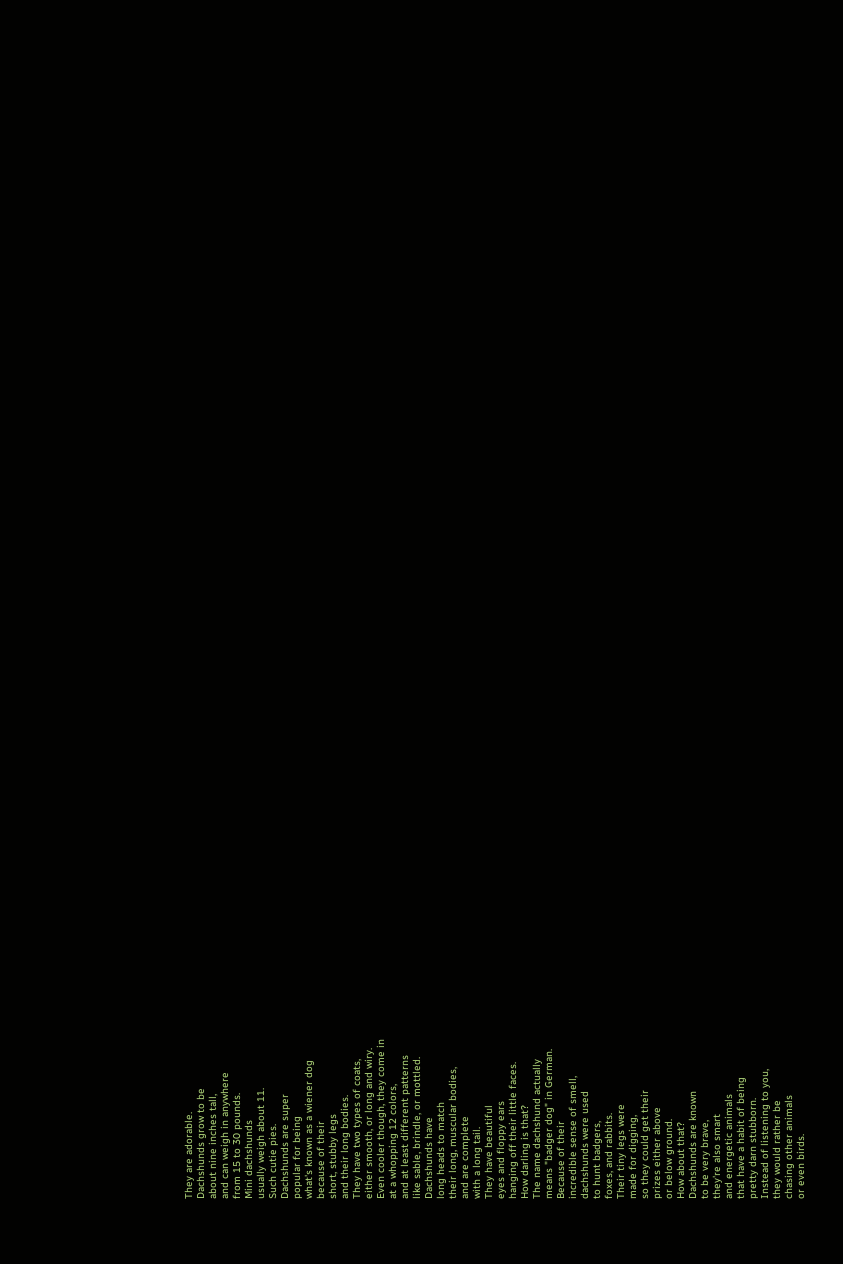They are adorable.
Dachshunds grow to be
about nine inches tall,
and can weigh in anywhere
from 15 to 30 pounds.
Mini dachshunds
usually weigh about 11.
Such cutie pies.
Dachshunds are super
popular for being
what's known as a wiener dog
because of their
short, stubby legs
and their long bodies.
They have two types of coats,
either smooth, or long and wiry.
Even cooler though, they come in
at a whopping 12 colors,
and at least different patterns
like sable, brindle, or mottled.
Dachshunds have
long heads to match
their long, muscular bodies,
and are complete
with a long tail.
They have beautiful
eyes and floppy ears
hanging off their little faces.
How darling is that?
The name dachshund actually
means "badger dog" in German.
Because of their
incredible sense of smell,
dachshunds were used
to hunt badgers,
foxes, and rabbits.
Their tiny legs were
made for digging,
so they could get their
prizes either above
or below ground.
How about that?
Dachshunds are known
to be very brave,
they're also smart
and energetic animals
that have a habit of being
pretty darn stubborn.
Instead of listening to you,
they would rather be
chasing other animals
or even birds.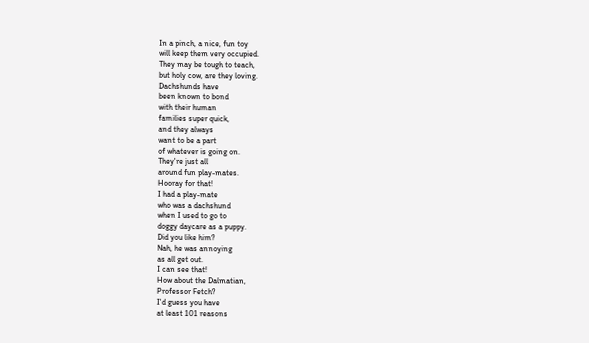In a pinch, a nice, fun toy
will keep them very occupied.
They may be tough to teach,
but holy cow, are they loving.
Dachshunds have
been known to bond
with their human
families super quick,
and they always
want to be a part
of whatever is going on.
They're just all
around fun play-mates.
Hooray for that!
I had a play-mate
who was a dachshund
when I used to go to
doggy daycare as a puppy.
Did you like him?
Nah, he was annoying
as all get out.
I can see that!
How about the Dalmatian,
Professor Fetch?
I'd guess you have
at least 101 reasons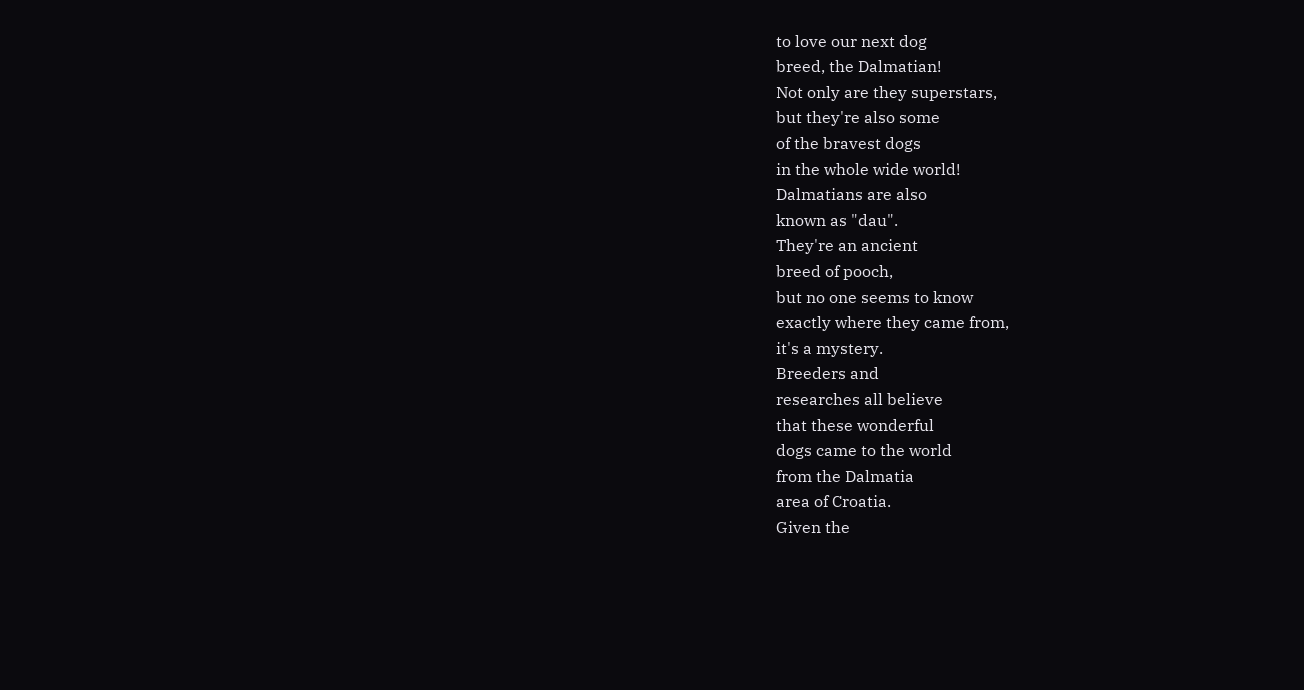to love our next dog
breed, the Dalmatian!
Not only are they superstars,
but they're also some
of the bravest dogs
in the whole wide world!
Dalmatians are also
known as "dau".
They're an ancient
breed of pooch,
but no one seems to know
exactly where they came from,
it's a mystery.
Breeders and
researches all believe
that these wonderful
dogs came to the world
from the Dalmatia
area of Croatia.
Given the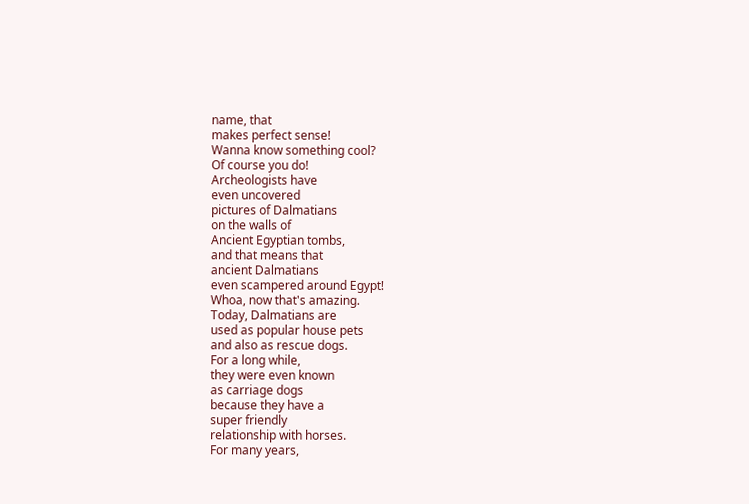name, that
makes perfect sense!
Wanna know something cool?
Of course you do!
Archeologists have
even uncovered
pictures of Dalmatians
on the walls of
Ancient Egyptian tombs,
and that means that
ancient Dalmatians
even scampered around Egypt!
Whoa, now that's amazing.
Today, Dalmatians are
used as popular house pets
and also as rescue dogs.
For a long while,
they were even known
as carriage dogs
because they have a
super friendly
relationship with horses.
For many years,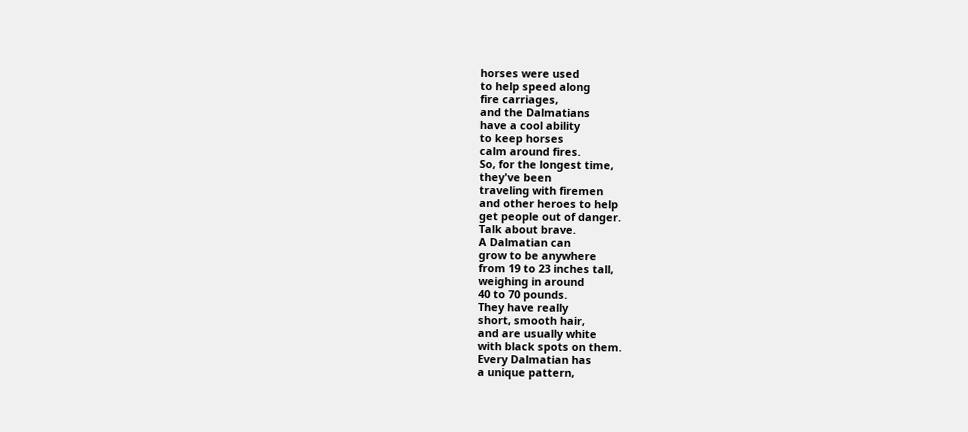horses were used
to help speed along
fire carriages,
and the Dalmatians
have a cool ability
to keep horses
calm around fires.
So, for the longest time,
they've been
traveling with firemen
and other heroes to help
get people out of danger.
Talk about brave.
A Dalmatian can
grow to be anywhere
from 19 to 23 inches tall,
weighing in around
40 to 70 pounds.
They have really
short, smooth hair,
and are usually white
with black spots on them.
Every Dalmatian has
a unique pattern,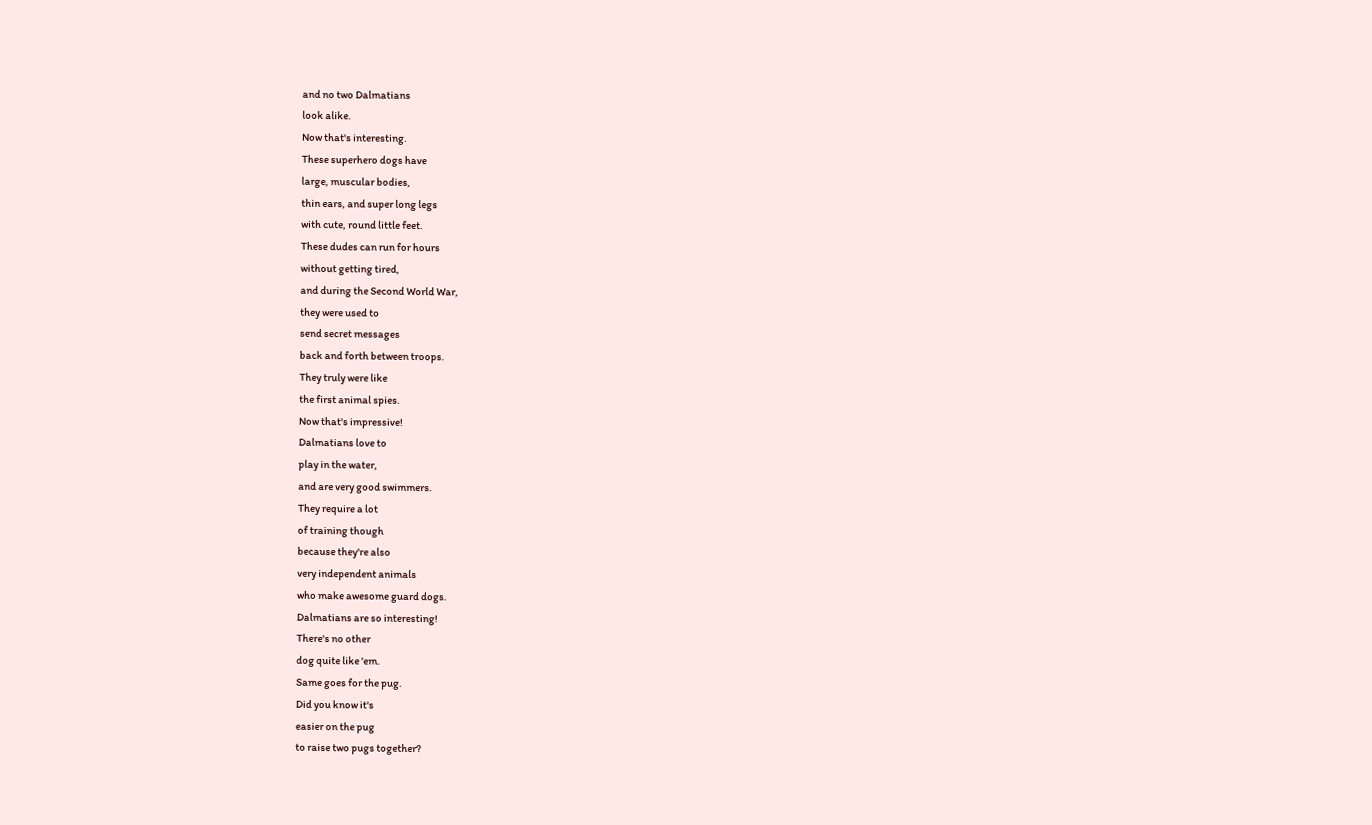and no two Dalmatians
look alike.
Now that's interesting.
These superhero dogs have
large, muscular bodies,
thin ears, and super long legs
with cute, round little feet.
These dudes can run for hours
without getting tired,
and during the Second World War,
they were used to
send secret messages
back and forth between troops.
They truly were like
the first animal spies.
Now that's impressive!
Dalmatians love to
play in the water,
and are very good swimmers.
They require a lot
of training though
because they're also
very independent animals
who make awesome guard dogs.
Dalmatians are so interesting!
There's no other
dog quite like 'em.
Same goes for the pug.
Did you know it's
easier on the pug
to raise two pugs together?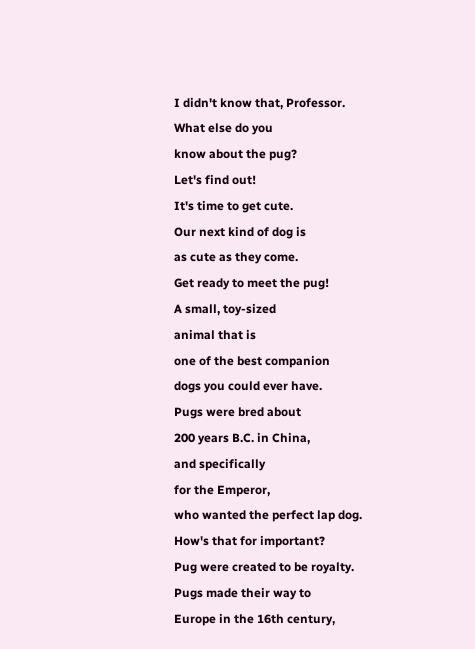I didn't know that, Professor.
What else do you
know about the pug?
Let's find out!
It's time to get cute.
Our next kind of dog is
as cute as they come.
Get ready to meet the pug!
A small, toy-sized
animal that is
one of the best companion
dogs you could ever have.
Pugs were bred about
200 years B.C. in China,
and specifically
for the Emperor,
who wanted the perfect lap dog.
How's that for important?
Pug were created to be royalty.
Pugs made their way to
Europe in the 16th century,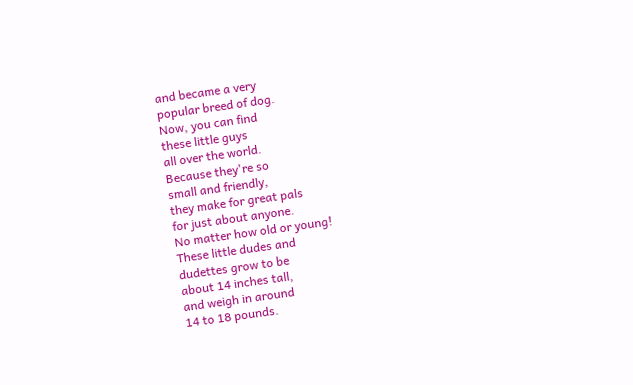and became a very
popular breed of dog.
Now, you can find
these little guys
all over the world.
Because they're so
small and friendly,
they make for great pals
for just about anyone.
No matter how old or young!
These little dudes and
dudettes grow to be
about 14 inches tall,
and weigh in around
14 to 18 pounds.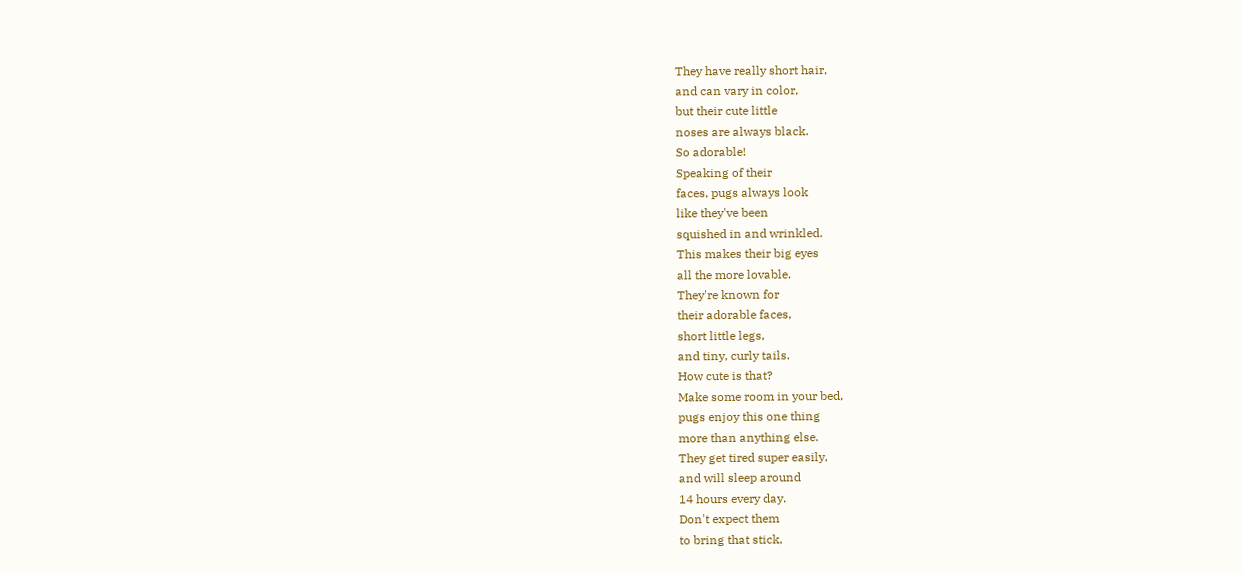They have really short hair,
and can vary in color,
but their cute little
noses are always black.
So adorable!
Speaking of their
faces, pugs always look
like they've been
squished in and wrinkled.
This makes their big eyes
all the more lovable.
They're known for
their adorable faces,
short little legs,
and tiny, curly tails.
How cute is that?
Make some room in your bed,
pugs enjoy this one thing
more than anything else.
They get tired super easily,
and will sleep around
14 hours every day.
Don't expect them
to bring that stick,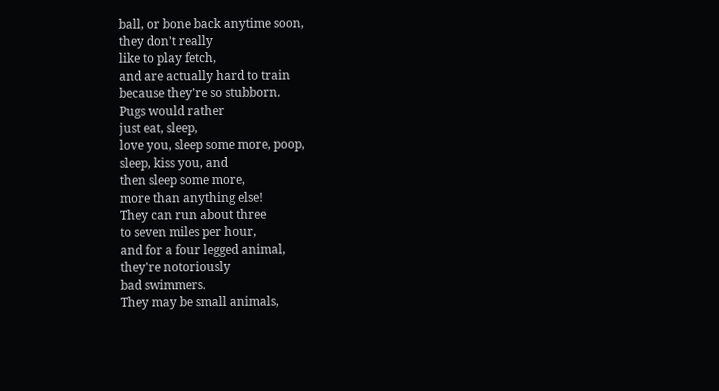ball, or bone back anytime soon,
they don't really
like to play fetch,
and are actually hard to train
because they're so stubborn.
Pugs would rather
just eat, sleep,
love you, sleep some more, poop,
sleep, kiss you, and
then sleep some more,
more than anything else!
They can run about three
to seven miles per hour,
and for a four legged animal,
they're notoriously
bad swimmers.
They may be small animals,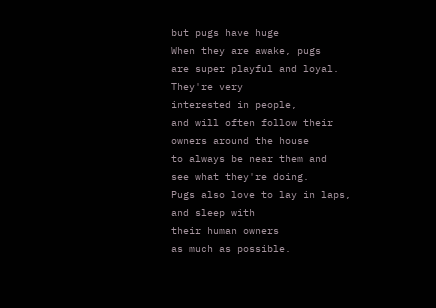but pugs have huge
When they are awake, pugs
are super playful and loyal.
They're very
interested in people,
and will often follow their
owners around the house
to always be near them and
see what they're doing.
Pugs also love to lay in laps,
and sleep with
their human owners
as much as possible.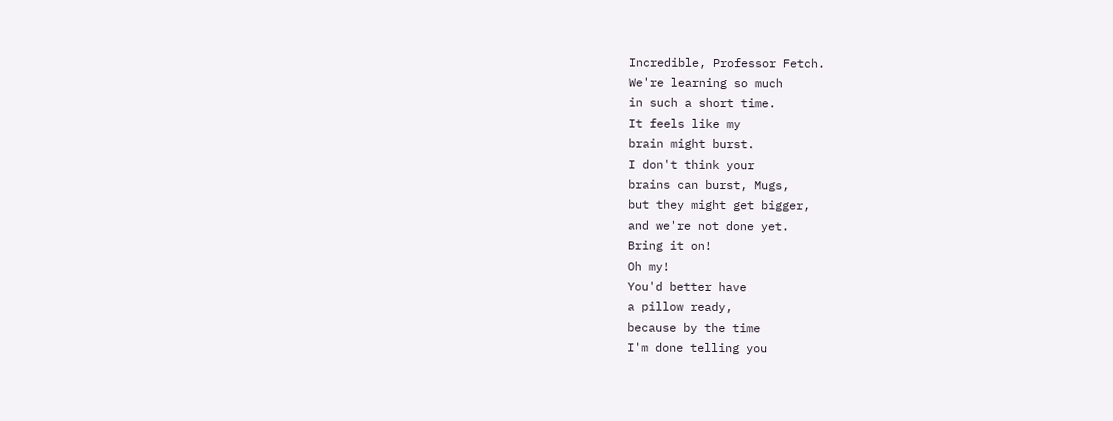Incredible, Professor Fetch.
We're learning so much
in such a short time.
It feels like my
brain might burst.
I don't think your
brains can burst, Mugs,
but they might get bigger,
and we're not done yet.
Bring it on!
Oh my!
You'd better have
a pillow ready,
because by the time
I'm done telling you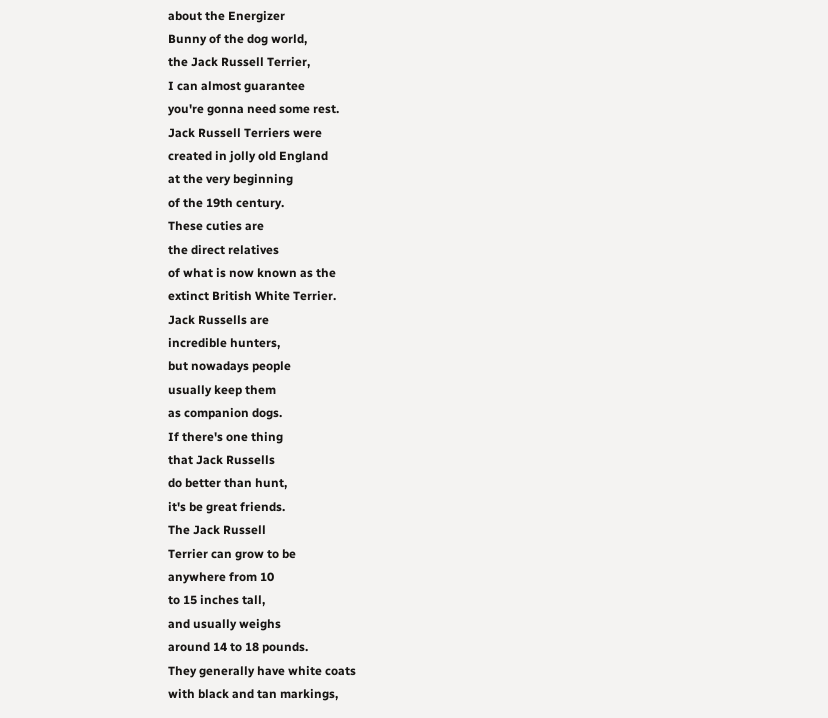about the Energizer
Bunny of the dog world,
the Jack Russell Terrier,
I can almost guarantee
you're gonna need some rest.
Jack Russell Terriers were
created in jolly old England
at the very beginning
of the 19th century.
These cuties are
the direct relatives
of what is now known as the
extinct British White Terrier.
Jack Russells are
incredible hunters,
but nowadays people
usually keep them
as companion dogs.
If there's one thing
that Jack Russells
do better than hunt,
it's be great friends.
The Jack Russell
Terrier can grow to be
anywhere from 10
to 15 inches tall,
and usually weighs
around 14 to 18 pounds.
They generally have white coats
with black and tan markings,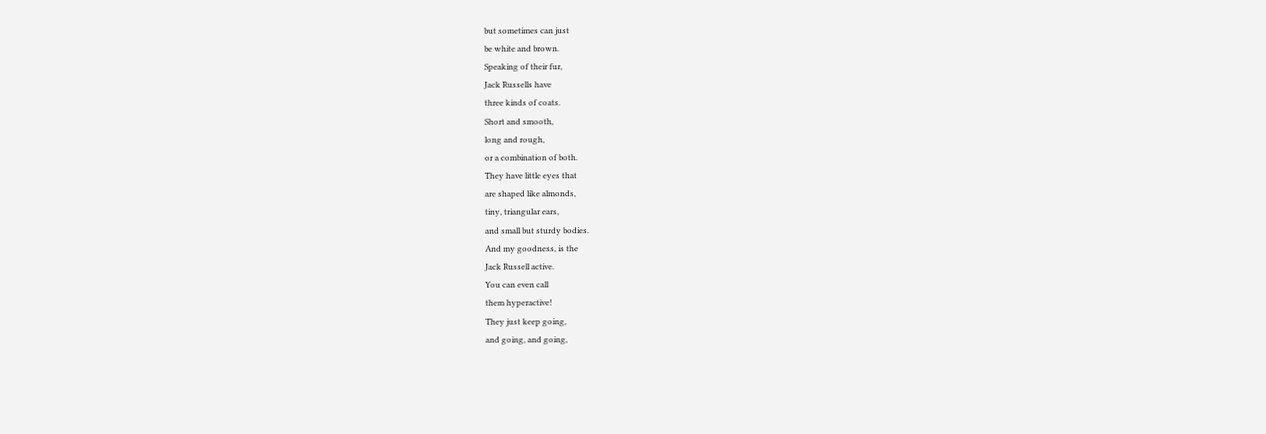but sometimes can just
be white and brown.
Speaking of their fur,
Jack Russells have
three kinds of coats.
Short and smooth,
long and rough,
or a combination of both.
They have little eyes that
are shaped like almonds,
tiny, triangular ears,
and small but sturdy bodies.
And my goodness, is the
Jack Russell active.
You can even call
them hyperactive!
They just keep going,
and going, and going,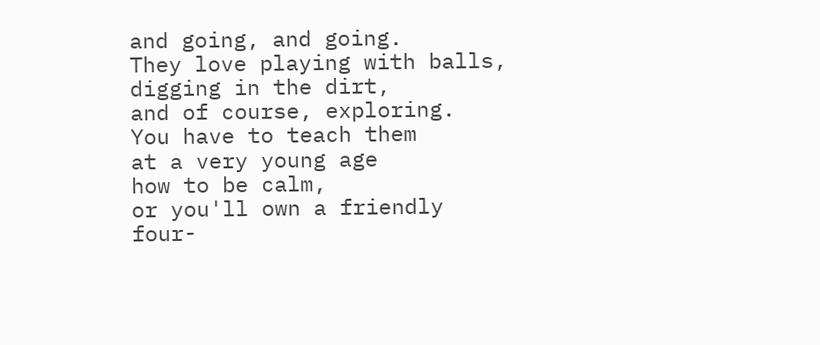and going, and going.
They love playing with balls,
digging in the dirt,
and of course, exploring.
You have to teach them
at a very young age
how to be calm,
or you'll own a friendly
four-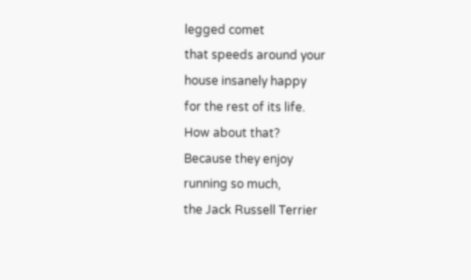legged comet
that speeds around your
house insanely happy
for the rest of its life.
How about that?
Because they enjoy
running so much,
the Jack Russell Terrier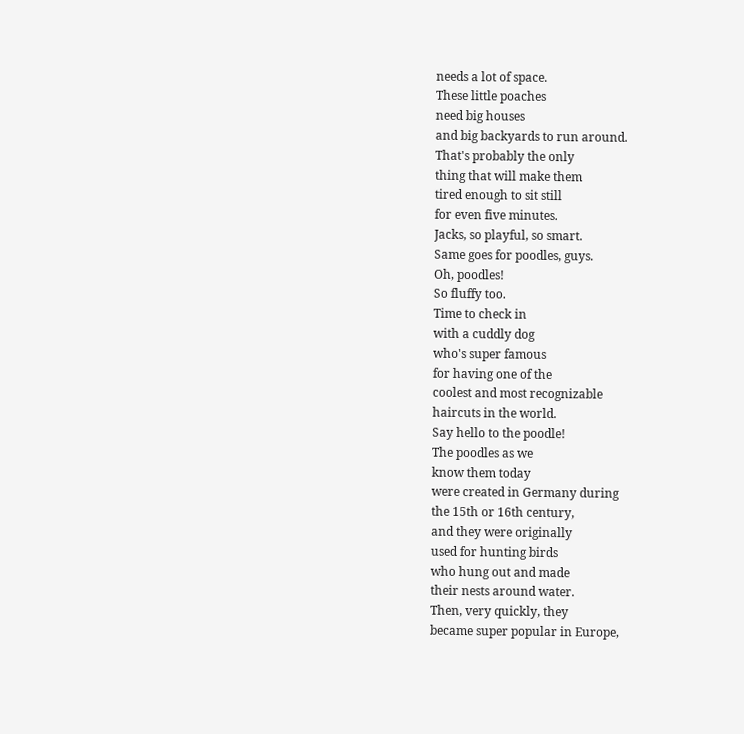needs a lot of space.
These little poaches
need big houses
and big backyards to run around.
That's probably the only
thing that will make them
tired enough to sit still
for even five minutes.
Jacks, so playful, so smart.
Same goes for poodles, guys.
Oh, poodles!
So fluffy too.
Time to check in
with a cuddly dog
who's super famous
for having one of the
coolest and most recognizable
haircuts in the world.
Say hello to the poodle!
The poodles as we
know them today
were created in Germany during
the 15th or 16th century,
and they were originally
used for hunting birds
who hung out and made
their nests around water.
Then, very quickly, they
became super popular in Europe,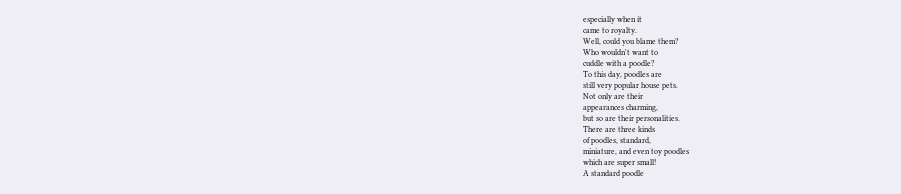especially when it
came to royalty.
Well, could you blame them?
Who wouldn't want to
cuddle with a poodle?
To this day, poodles are
still very popular house pets.
Not only are their
appearances charming,
but so are their personalities.
There are three kinds
of poodles, standard,
miniature, and even toy poodles
which are super small!
A standard poodle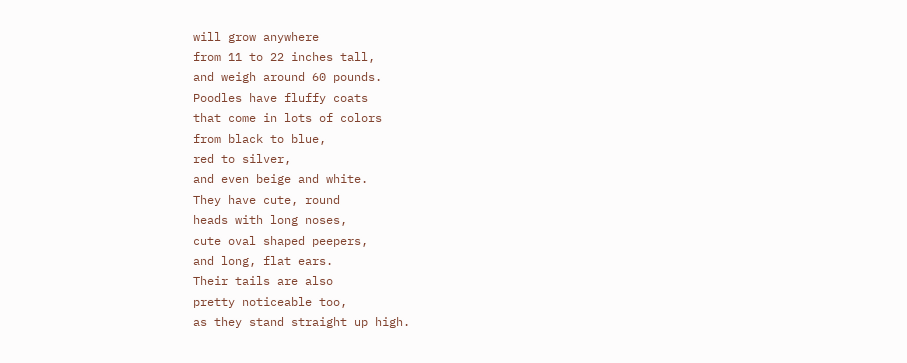will grow anywhere
from 11 to 22 inches tall,
and weigh around 60 pounds.
Poodles have fluffy coats
that come in lots of colors
from black to blue,
red to silver,
and even beige and white.
They have cute, round
heads with long noses,
cute oval shaped peepers,
and long, flat ears.
Their tails are also
pretty noticeable too,
as they stand straight up high.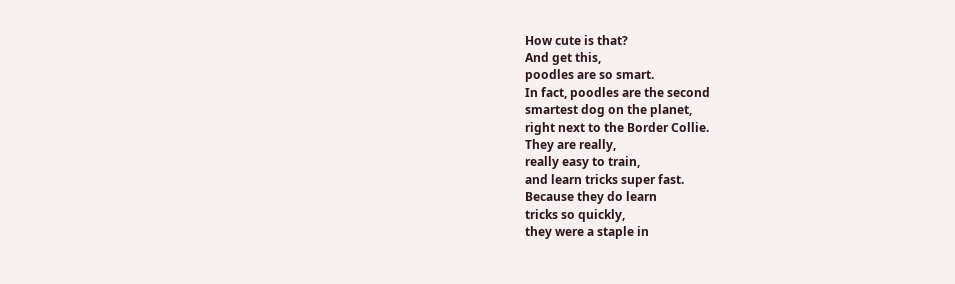How cute is that?
And get this,
poodles are so smart.
In fact, poodles are the second
smartest dog on the planet,
right next to the Border Collie.
They are really,
really easy to train,
and learn tricks super fast.
Because they do learn
tricks so quickly,
they were a staple in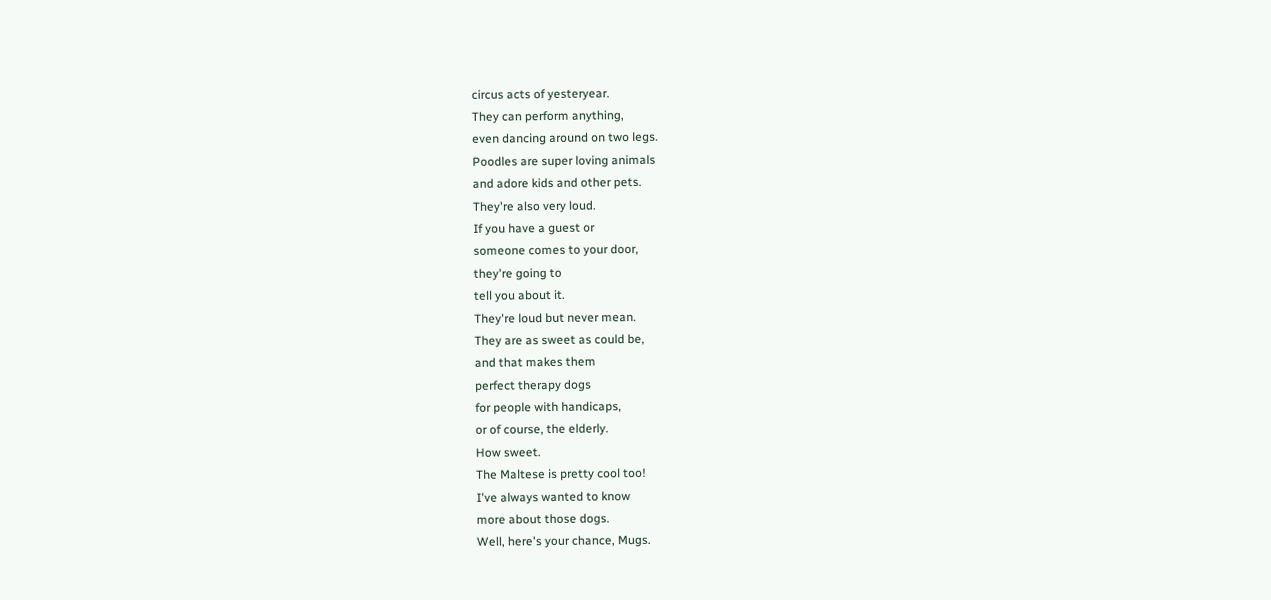circus acts of yesteryear.
They can perform anything,
even dancing around on two legs.
Poodles are super loving animals
and adore kids and other pets.
They're also very loud.
If you have a guest or
someone comes to your door,
they're going to
tell you about it.
They're loud but never mean.
They are as sweet as could be,
and that makes them
perfect therapy dogs
for people with handicaps,
or of course, the elderly.
How sweet.
The Maltese is pretty cool too!
I've always wanted to know
more about those dogs.
Well, here's your chance, Mugs.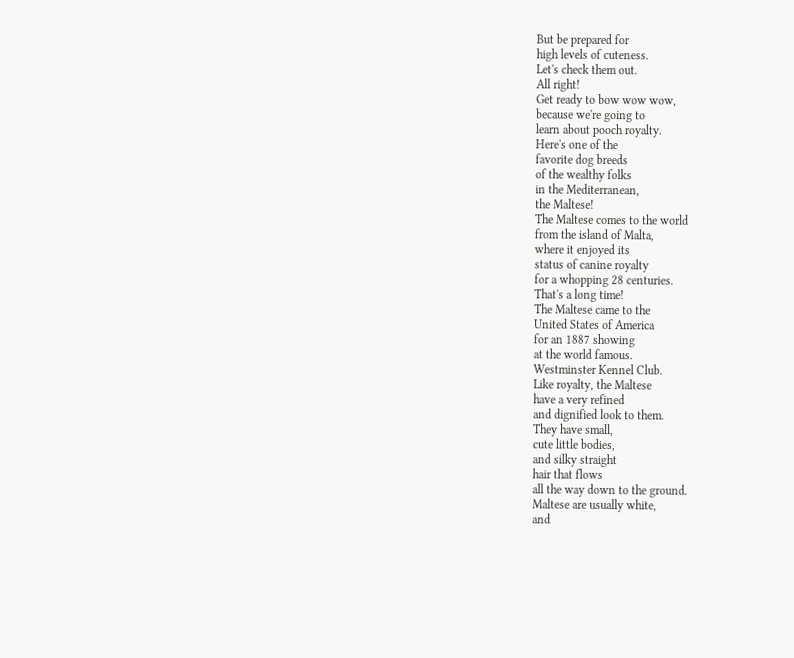But be prepared for
high levels of cuteness.
Let's check them out.
All right!
Get ready to bow wow wow,
because we're going to
learn about pooch royalty.
Here's one of the
favorite dog breeds
of the wealthy folks
in the Mediterranean,
the Maltese!
The Maltese comes to the world
from the island of Malta,
where it enjoyed its
status of canine royalty
for a whopping 28 centuries.
That's a long time!
The Maltese came to the
United States of America
for an 1887 showing
at the world famous.
Westminster Kennel Club.
Like royalty, the Maltese
have a very refined
and dignified look to them.
They have small,
cute little bodies,
and silky straight
hair that flows
all the way down to the ground.
Maltese are usually white,
and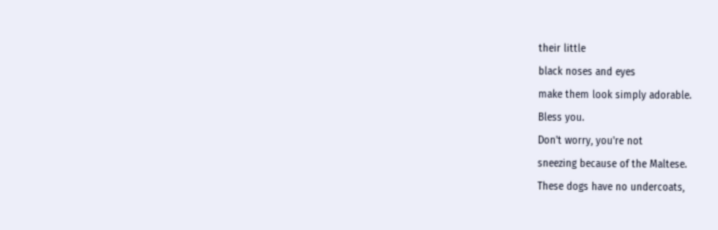their little
black noses and eyes
make them look simply adorable.
Bless you.
Don't worry, you're not
sneezing because of the Maltese.
These dogs have no undercoats,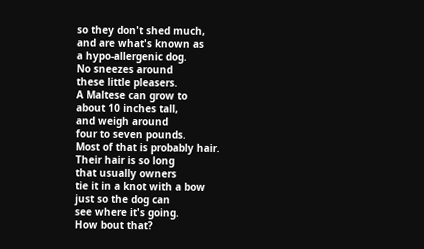so they don't shed much,
and are what's known as
a hypo-allergenic dog.
No sneezes around
these little pleasers.
A Maltese can grow to
about 10 inches tall,
and weigh around
four to seven pounds.
Most of that is probably hair.
Their hair is so long
that usually owners
tie it in a knot with a bow
just so the dog can
see where it's going.
How bout that?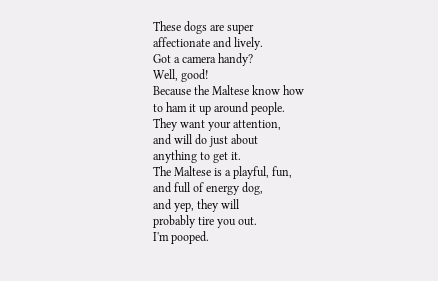These dogs are super
affectionate and lively.
Got a camera handy?
Well, good!
Because the Maltese know how
to ham it up around people.
They want your attention,
and will do just about
anything to get it.
The Maltese is a playful, fun,
and full of energy dog,
and yep, they will
probably tire you out.
I'm pooped.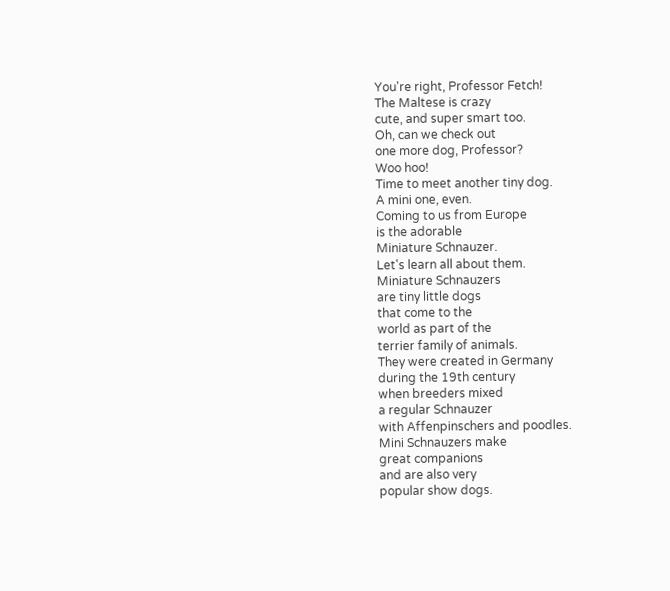You're right, Professor Fetch!
The Maltese is crazy
cute, and super smart too.
Oh, can we check out
one more dog, Professor?
Woo hoo!
Time to meet another tiny dog.
A mini one, even.
Coming to us from Europe
is the adorable
Miniature Schnauzer.
Let's learn all about them.
Miniature Schnauzers
are tiny little dogs
that come to the
world as part of the
terrier family of animals.
They were created in Germany
during the 19th century
when breeders mixed
a regular Schnauzer
with Affenpinschers and poodles.
Mini Schnauzers make
great companions
and are also very
popular show dogs.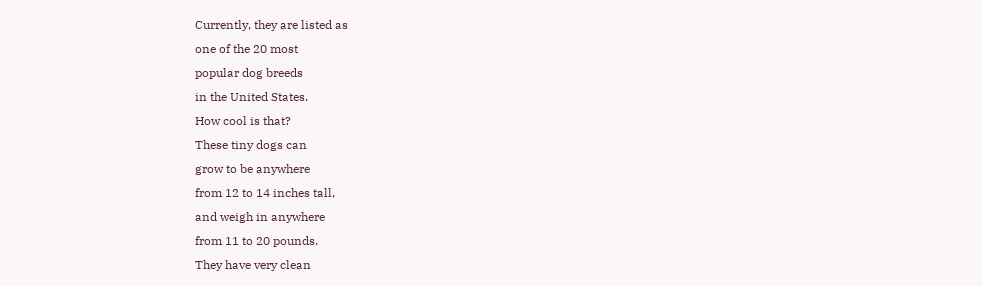Currently, they are listed as
one of the 20 most
popular dog breeds
in the United States.
How cool is that?
These tiny dogs can
grow to be anywhere
from 12 to 14 inches tall,
and weigh in anywhere
from 11 to 20 pounds.
They have very clean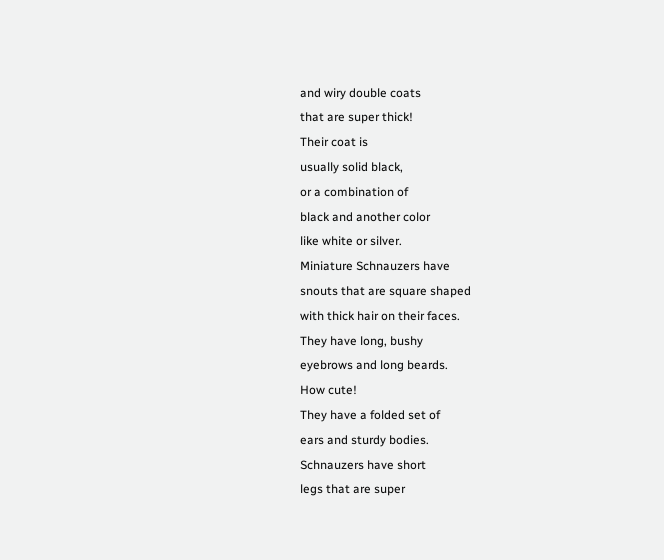and wiry double coats
that are super thick!
Their coat is
usually solid black,
or a combination of
black and another color
like white or silver.
Miniature Schnauzers have
snouts that are square shaped
with thick hair on their faces.
They have long, bushy
eyebrows and long beards.
How cute!
They have a folded set of
ears and sturdy bodies.
Schnauzers have short
legs that are super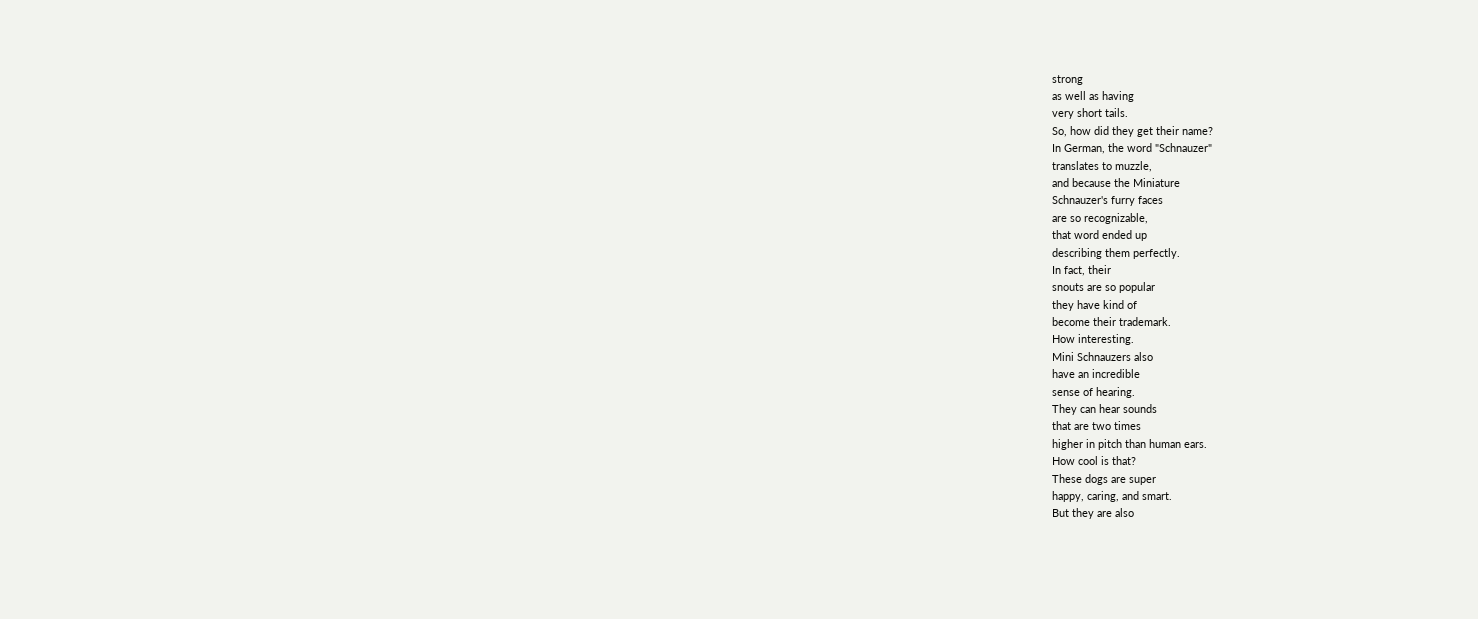strong
as well as having
very short tails.
So, how did they get their name?
In German, the word "Schnauzer"
translates to muzzle,
and because the Miniature
Schnauzer's furry faces
are so recognizable,
that word ended up
describing them perfectly.
In fact, their
snouts are so popular
they have kind of
become their trademark.
How interesting.
Mini Schnauzers also
have an incredible
sense of hearing.
They can hear sounds
that are two times
higher in pitch than human ears.
How cool is that?
These dogs are super
happy, caring, and smart.
But they are also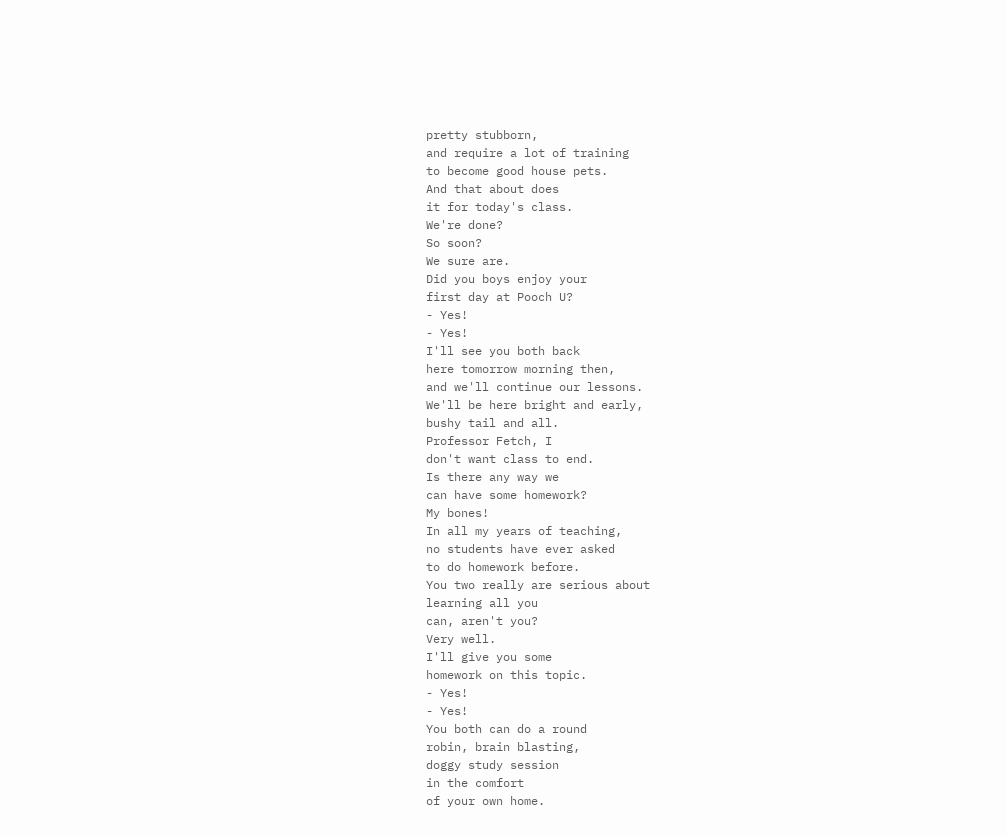pretty stubborn,
and require a lot of training
to become good house pets.
And that about does
it for today's class.
We're done?
So soon?
We sure are.
Did you boys enjoy your
first day at Pooch U?
- Yes!
- Yes!
I'll see you both back
here tomorrow morning then,
and we'll continue our lessons.
We'll be here bright and early,
bushy tail and all.
Professor Fetch, I
don't want class to end.
Is there any way we
can have some homework?
My bones!
In all my years of teaching,
no students have ever asked
to do homework before.
You two really are serious about
learning all you
can, aren't you?
Very well.
I'll give you some
homework on this topic.
- Yes!
- Yes!
You both can do a round
robin, brain blasting,
doggy study session
in the comfort
of your own home.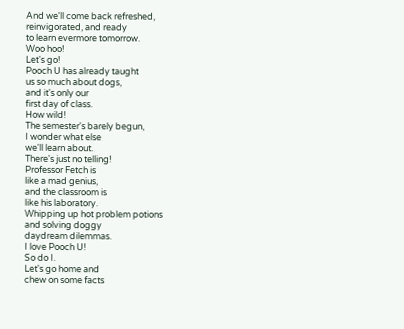And we'll come back refreshed,
reinvigorated, and ready
to learn evermore tomorrow.
Woo hoo!
Let's go!
Pooch U has already taught
us so much about dogs,
and it's only our
first day of class.
How wild!
The semester's barely begun,
I wonder what else
we'll learn about.
There's just no telling!
Professor Fetch is
like a mad genius,
and the classroom is
like his laboratory.
Whipping up hot problem potions
and solving doggy
daydream dilemmas.
I love Pooch U!
So do I.
Let's go home and
chew on some facts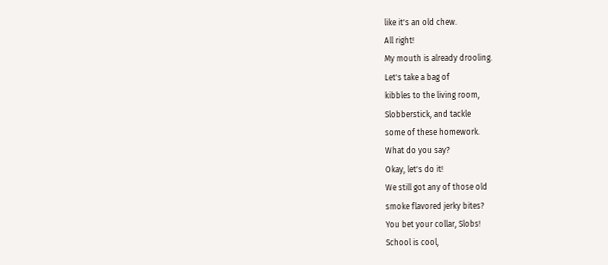like it's an old chew.
All right!
My mouth is already drooling.
Let's take a bag of
kibbles to the living room,
Slobberstick, and tackle
some of these homework.
What do you say?
Okay, let's do it!
We still got any of those old
smoke flavored jerky bites?
You bet your collar, Slobs!
School is cool,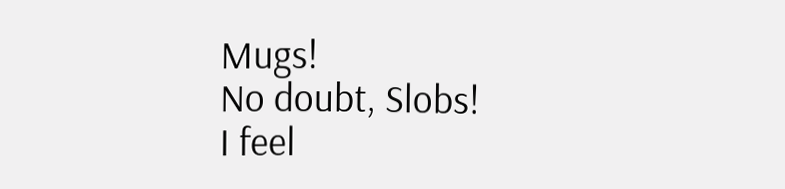Mugs!
No doubt, Slobs!
I feel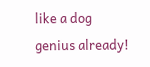like a dog
genius already!